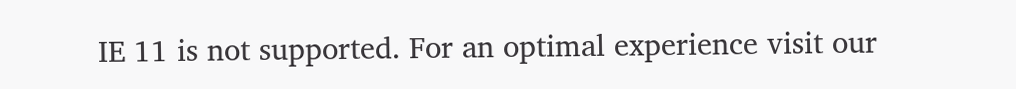IE 11 is not supported. For an optimal experience visit our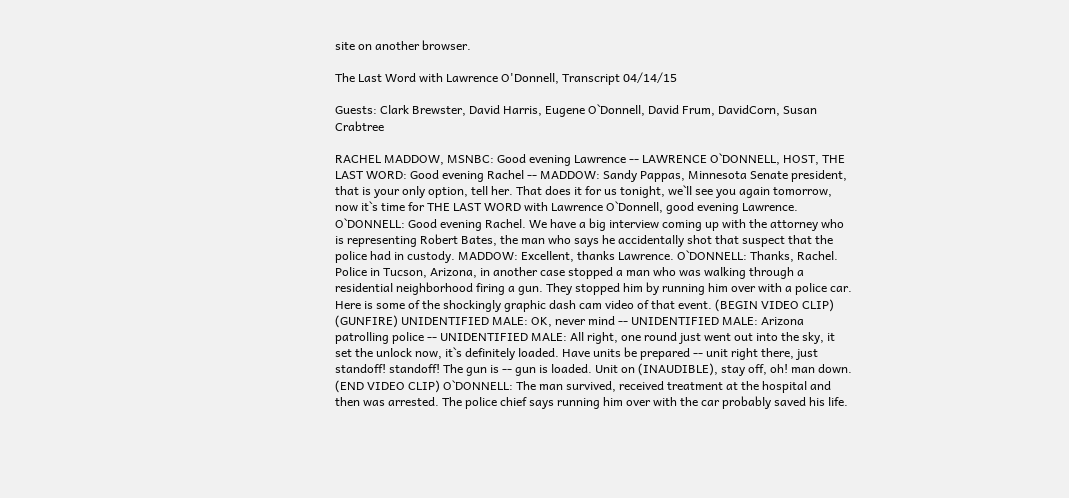site on another browser.

The Last Word with Lawrence O'Donnell, Transcript 04/14/15

Guests: Clark Brewster, David Harris, Eugene O`Donnell, David Frum, DavidCorn, Susan Crabtree

RACHEL MADDOW, MSNBC: Good evening Lawrence -- LAWRENCE O`DONNELL, HOST, THE LAST WORD: Good evening Rachel -- MADDOW: Sandy Pappas, Minnesota Senate president, that is your only option, tell her. That does it for us tonight, we`ll see you again tomorrow, now it`s time for THE LAST WORD with Lawrence O`Donnell, good evening Lawrence. O`DONNELL: Good evening Rachel. We have a big interview coming up with the attorney who is representing Robert Bates, the man who says he accidentally shot that suspect that the police had in custody. MADDOW: Excellent, thanks Lawrence. O`DONNELL: Thanks, Rachel. Police in Tucson, Arizona, in another case stopped a man who was walking through a residential neighborhood firing a gun. They stopped him by running him over with a police car. Here is some of the shockingly graphic dash cam video of that event. (BEGIN VIDEO CLIP) (GUNFIRE) UNIDENTIFIED MALE: OK, never mind -- UNIDENTIFIED MALE: Arizona patrolling police -- UNIDENTIFIED MALE: All right, one round just went out into the sky, it set the unlock now, it`s definitely loaded. Have units be prepared -- unit right there, just standoff! standoff! The gun is -- gun is loaded. Unit on (INAUDIBLE), stay off, oh! man down. (END VIDEO CLIP) O`DONNELL: The man survived, received treatment at the hospital and then was arrested. The police chief says running him over with the car probably saved his life.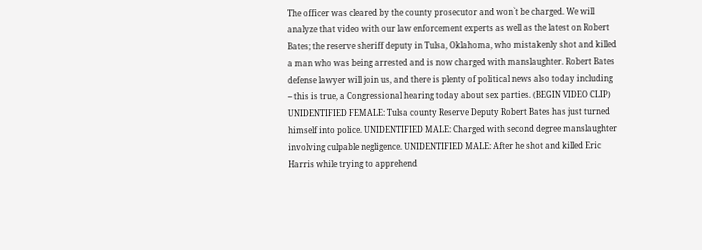The officer was cleared by the county prosecutor and won`t be charged. We will analyze that video with our law enforcement experts as well as the latest on Robert Bates; the reserve sheriff deputy in Tulsa, Oklahoma, who mistakenly shot and killed a man who was being arrested and is now charged with manslaughter. Robert Bates defense lawyer will join us, and there is plenty of political news also today including -- this is true, a Congressional hearing today about sex parties. (BEGIN VIDEO CLIP) UNIDENTIFIED FEMALE: Tulsa county Reserve Deputy Robert Bates has just turned himself into police. UNIDENTIFIED MALE: Charged with second degree manslaughter involving culpable negligence. UNIDENTIFIED MALE: After he shot and killed Eric Harris while trying to apprehend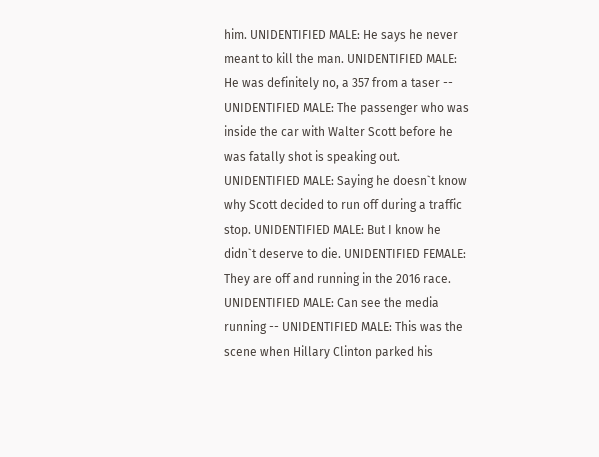him. UNIDENTIFIED MALE: He says he never meant to kill the man. UNIDENTIFIED MALE: He was definitely no, a 357 from a taser -- UNIDENTIFIED MALE: The passenger who was inside the car with Walter Scott before he was fatally shot is speaking out. UNIDENTIFIED MALE: Saying he doesn`t know why Scott decided to run off during a traffic stop. UNIDENTIFIED MALE: But I know he didn`t deserve to die. UNIDENTIFIED FEMALE: They are off and running in the 2016 race. UNIDENTIFIED MALE: Can see the media running -- UNIDENTIFIED MALE: This was the scene when Hillary Clinton parked his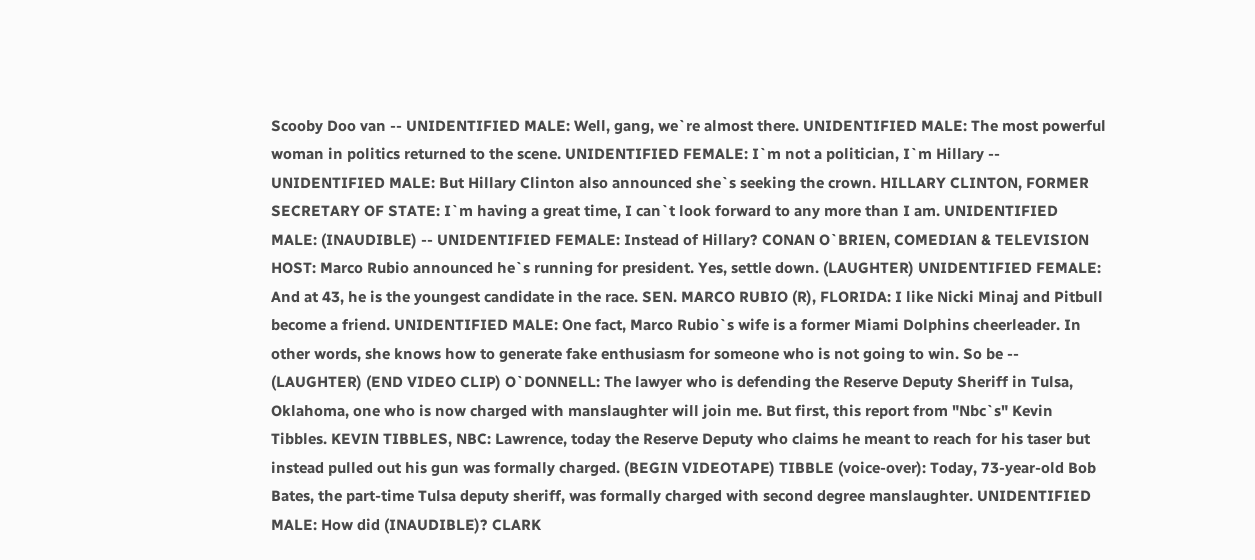Scooby Doo van -- UNIDENTIFIED MALE: Well, gang, we`re almost there. UNIDENTIFIED MALE: The most powerful woman in politics returned to the scene. UNIDENTIFIED FEMALE: I`m not a politician, I`m Hillary -- UNIDENTIFIED MALE: But Hillary Clinton also announced she`s seeking the crown. HILLARY CLINTON, FORMER SECRETARY OF STATE: I`m having a great time, I can`t look forward to any more than I am. UNIDENTIFIED MALE: (INAUDIBLE) -- UNIDENTIFIED FEMALE: Instead of Hillary? CONAN O`BRIEN, COMEDIAN & TELEVISION HOST: Marco Rubio announced he`s running for president. Yes, settle down. (LAUGHTER) UNIDENTIFIED FEMALE: And at 43, he is the youngest candidate in the race. SEN. MARCO RUBIO (R), FLORIDA: I like Nicki Minaj and Pitbull become a friend. UNIDENTIFIED MALE: One fact, Marco Rubio`s wife is a former Miami Dolphins cheerleader. In other words, she knows how to generate fake enthusiasm for someone who is not going to win. So be -- (LAUGHTER) (END VIDEO CLIP) O`DONNELL: The lawyer who is defending the Reserve Deputy Sheriff in Tulsa, Oklahoma, one who is now charged with manslaughter will join me. But first, this report from "Nbc`s" Kevin Tibbles. KEVIN TIBBLES, NBC: Lawrence, today the Reserve Deputy who claims he meant to reach for his taser but instead pulled out his gun was formally charged. (BEGIN VIDEOTAPE) TIBBLE (voice-over): Today, 73-year-old Bob Bates, the part-time Tulsa deputy sheriff, was formally charged with second degree manslaughter. UNIDENTIFIED MALE: How did (INAUDIBLE)? CLARK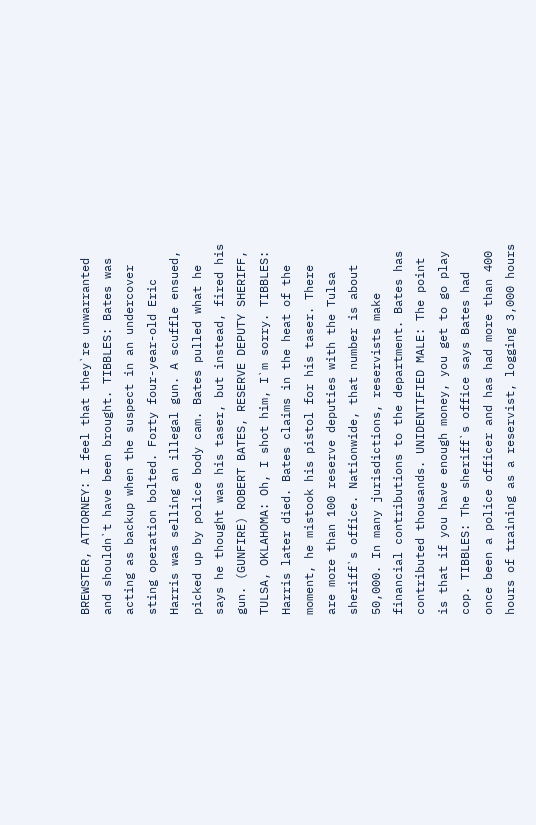BREWSTER, ATTORNEY: I feel that they`re unwarranted and shouldn`t have been brought. TIBBLES: Bates was acting as backup when the suspect in an undercover sting operation bolted. Forty four-year-old Eric Harris was selling an illegal gun. A scuffle ensued, picked up by police body cam. Bates pulled what he says he thought was his taser, but instead, fired his gun. (GUNFIRE) ROBERT BATES, RESERVE DEPUTY SHERIFF, TULSA, OKLAHOMA: Oh, I shot him, I`m sorry. TIBBLES: Harris later died. Bates claims in the heat of the moment, he mistook his pistol for his taser. There are more than 100 reserve deputies with the Tulsa sheriff`s office. Nationwide, that number is about 50,000. In many jurisdictions, reservists make financial contributions to the department. Bates has contributed thousands. UNIDENTIFIED MALE: The point is that if you have enough money, you get to go play cop. TIBBLES: The sheriff`s office says Bates had once been a police officer and has had more than 400 hours of training as a reservist, logging 3,000 hours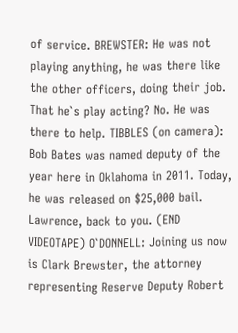of service. BREWSTER: He was not playing anything, he was there like the other officers, doing their job. That he`s play acting? No. He was there to help. TIBBLES (on camera): Bob Bates was named deputy of the year here in Oklahoma in 2011. Today, he was released on $25,000 bail. Lawrence, back to you. (END VIDEOTAPE) O`DONNELL: Joining us now is Clark Brewster, the attorney representing Reserve Deputy Robert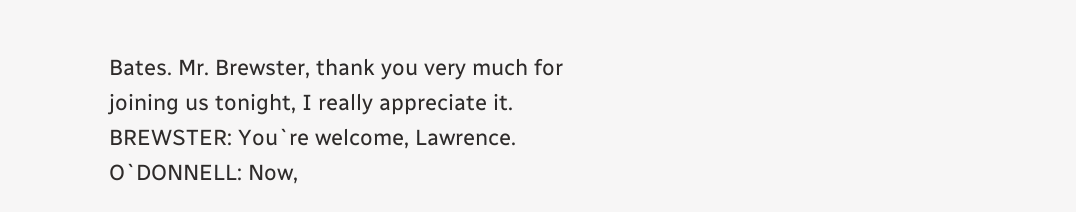Bates. Mr. Brewster, thank you very much for joining us tonight, I really appreciate it. BREWSTER: You`re welcome, Lawrence. O`DONNELL: Now,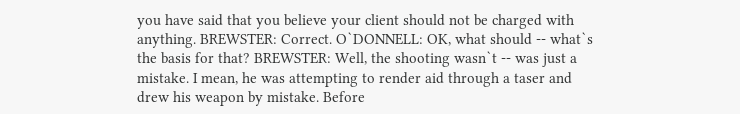you have said that you believe your client should not be charged with anything. BREWSTER: Correct. O`DONNELL: OK, what should -- what`s the basis for that? BREWSTER: Well, the shooting wasn`t -- was just a mistake. I mean, he was attempting to render aid through a taser and drew his weapon by mistake. Before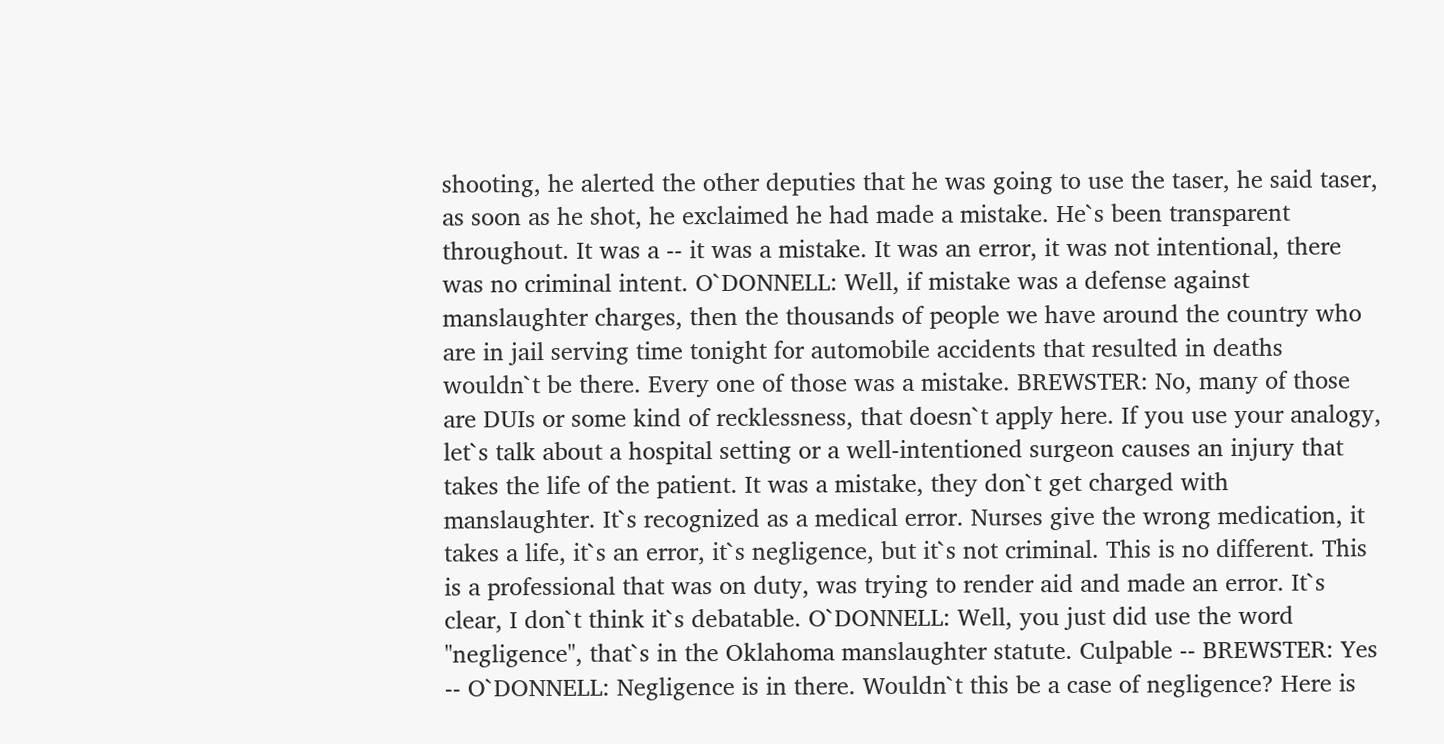shooting, he alerted the other deputies that he was going to use the taser, he said taser, as soon as he shot, he exclaimed he had made a mistake. He`s been transparent throughout. It was a -- it was a mistake. It was an error, it was not intentional, there was no criminal intent. O`DONNELL: Well, if mistake was a defense against manslaughter charges, then the thousands of people we have around the country who are in jail serving time tonight for automobile accidents that resulted in deaths wouldn`t be there. Every one of those was a mistake. BREWSTER: No, many of those are DUIs or some kind of recklessness, that doesn`t apply here. If you use your analogy, let`s talk about a hospital setting or a well-intentioned surgeon causes an injury that takes the life of the patient. It was a mistake, they don`t get charged with manslaughter. It`s recognized as a medical error. Nurses give the wrong medication, it takes a life, it`s an error, it`s negligence, but it`s not criminal. This is no different. This is a professional that was on duty, was trying to render aid and made an error. It`s clear, I don`t think it`s debatable. O`DONNELL: Well, you just did use the word "negligence", that`s in the Oklahoma manslaughter statute. Culpable -- BREWSTER: Yes -- O`DONNELL: Negligence is in there. Wouldn`t this be a case of negligence? Here is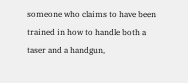someone who claims to have been trained in how to handle both a taser and a handgun,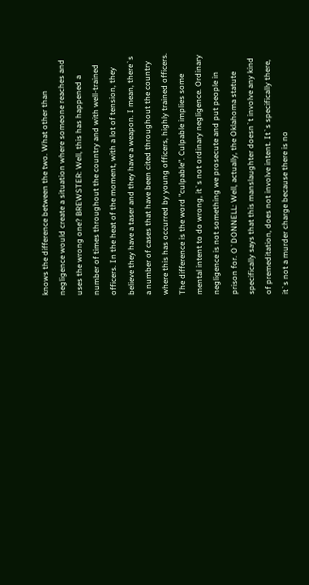knows the difference between the two. What other than negligence would create a situation where someone reaches and uses the wrong one? BREWSTER: Well, this has happened a number of times throughout the country and with well-trained officers. In the heat of the moment, with a lot of tension, they believe they have a taser and they have a weapon. I mean, there`s a number of cases that have been cited throughout the country where this has occurred by young officers, highly trained officers. The difference is the word "culpable". Culpable implies some mental intent to do wrong, it`s not ordinary negligence. Ordinary negligence is not something we prosecute and put people in prison for. O`DONNELL: Well, actually, the Oklahoma statute specifically says that this manslaughter doesn`t involve any kind of premeditation, does not involve intent. It`s specifically there, it`s not a murder charge because there is no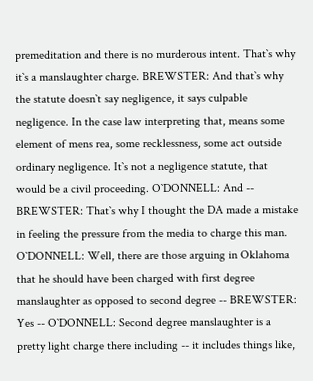premeditation and there is no murderous intent. That`s why it`s a manslaughter charge. BREWSTER: And that`s why the statute doesn`t say negligence, it says culpable negligence. In the case law interpreting that, means some element of mens rea, some recklessness, some act outside ordinary negligence. It`s not a negligence statute, that would be a civil proceeding. O`DONNELL: And -- BREWSTER: That`s why I thought the DA made a mistake in feeling the pressure from the media to charge this man. O`DONNELL: Well, there are those arguing in Oklahoma that he should have been charged with first degree manslaughter as opposed to second degree -- BREWSTER: Yes -- O`DONNELL: Second degree manslaughter is a pretty light charge there including -- it includes things like,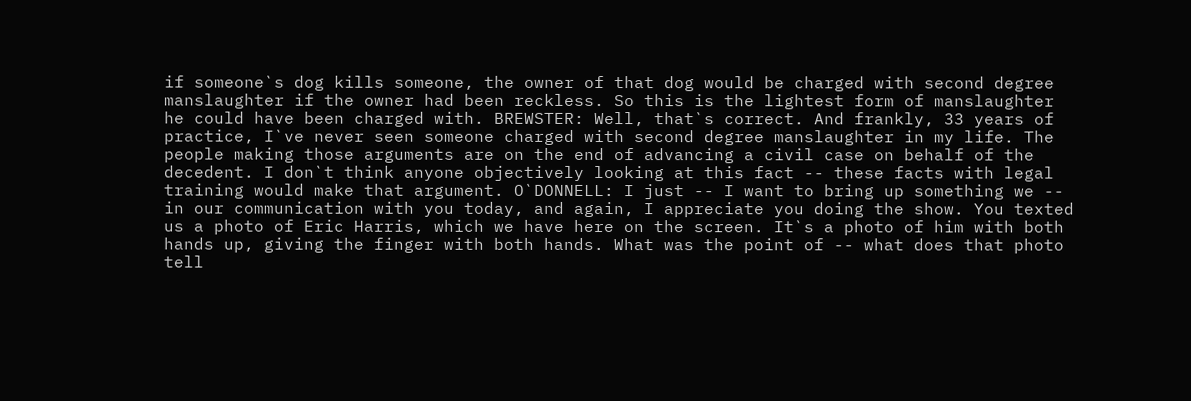if someone`s dog kills someone, the owner of that dog would be charged with second degree manslaughter if the owner had been reckless. So this is the lightest form of manslaughter he could have been charged with. BREWSTER: Well, that`s correct. And frankly, 33 years of practice, I`ve never seen someone charged with second degree manslaughter in my life. The people making those arguments are on the end of advancing a civil case on behalf of the decedent. I don`t think anyone objectively looking at this fact -- these facts with legal training would make that argument. O`DONNELL: I just -- I want to bring up something we -- in our communication with you today, and again, I appreciate you doing the show. You texted us a photo of Eric Harris, which we have here on the screen. It`s a photo of him with both hands up, giving the finger with both hands. What was the point of -- what does that photo tell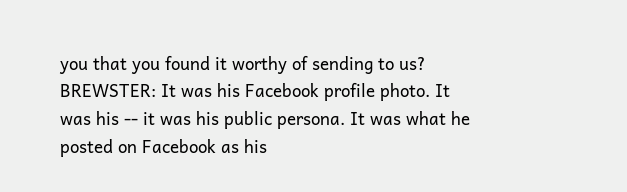you that you found it worthy of sending to us? BREWSTER: It was his Facebook profile photo. It was his -- it was his public persona. It was what he posted on Facebook as his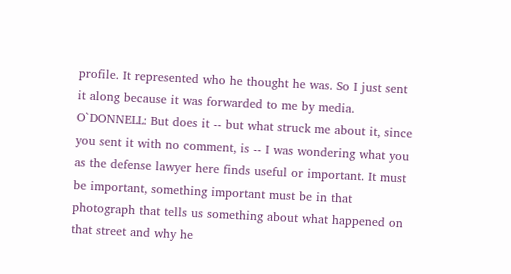profile. It represented who he thought he was. So I just sent it along because it was forwarded to me by media. O`DONNELL: But does it -- but what struck me about it, since you sent it with no comment, is -- I was wondering what you as the defense lawyer here finds useful or important. It must be important, something important must be in that photograph that tells us something about what happened on that street and why he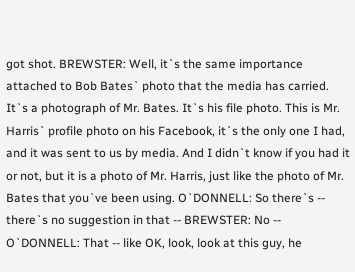got shot. BREWSTER: Well, it`s the same importance attached to Bob Bates` photo that the media has carried. It`s a photograph of Mr. Bates. It`s his file photo. This is Mr. Harris` profile photo on his Facebook, it`s the only one I had, and it was sent to us by media. And I didn`t know if you had it or not, but it is a photo of Mr. Harris, just like the photo of Mr. Bates that you`ve been using. O`DONNELL: So there`s -- there`s no suggestion in that -- BREWSTER: No -- O`DONNELL: That -- like OK, look, look at this guy, he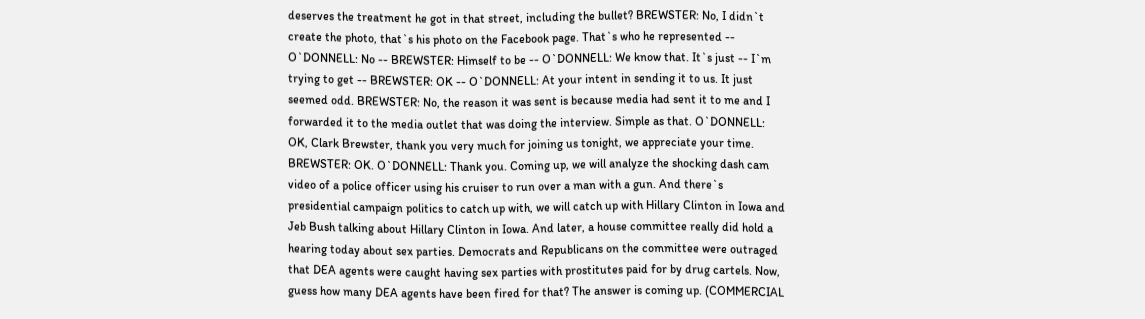deserves the treatment he got in that street, including the bullet? BREWSTER: No, I didn`t create the photo, that`s his photo on the Facebook page. That`s who he represented -- O`DONNELL: No -- BREWSTER: Himself to be -- O`DONNELL: We know that. It`s just -- I`m trying to get -- BREWSTER: OK -- O`DONNELL: At your intent in sending it to us. It just seemed odd. BREWSTER: No, the reason it was sent is because media had sent it to me and I forwarded it to the media outlet that was doing the interview. Simple as that. O`DONNELL: OK, Clark Brewster, thank you very much for joining us tonight, we appreciate your time. BREWSTER: OK. O`DONNELL: Thank you. Coming up, we will analyze the shocking dash cam video of a police officer using his cruiser to run over a man with a gun. And there`s presidential campaign politics to catch up with, we will catch up with Hillary Clinton in Iowa and Jeb Bush talking about Hillary Clinton in Iowa. And later, a house committee really did hold a hearing today about sex parties. Democrats and Republicans on the committee were outraged that DEA agents were caught having sex parties with prostitutes paid for by drug cartels. Now, guess how many DEA agents have been fired for that? The answer is coming up. (COMMERCIAL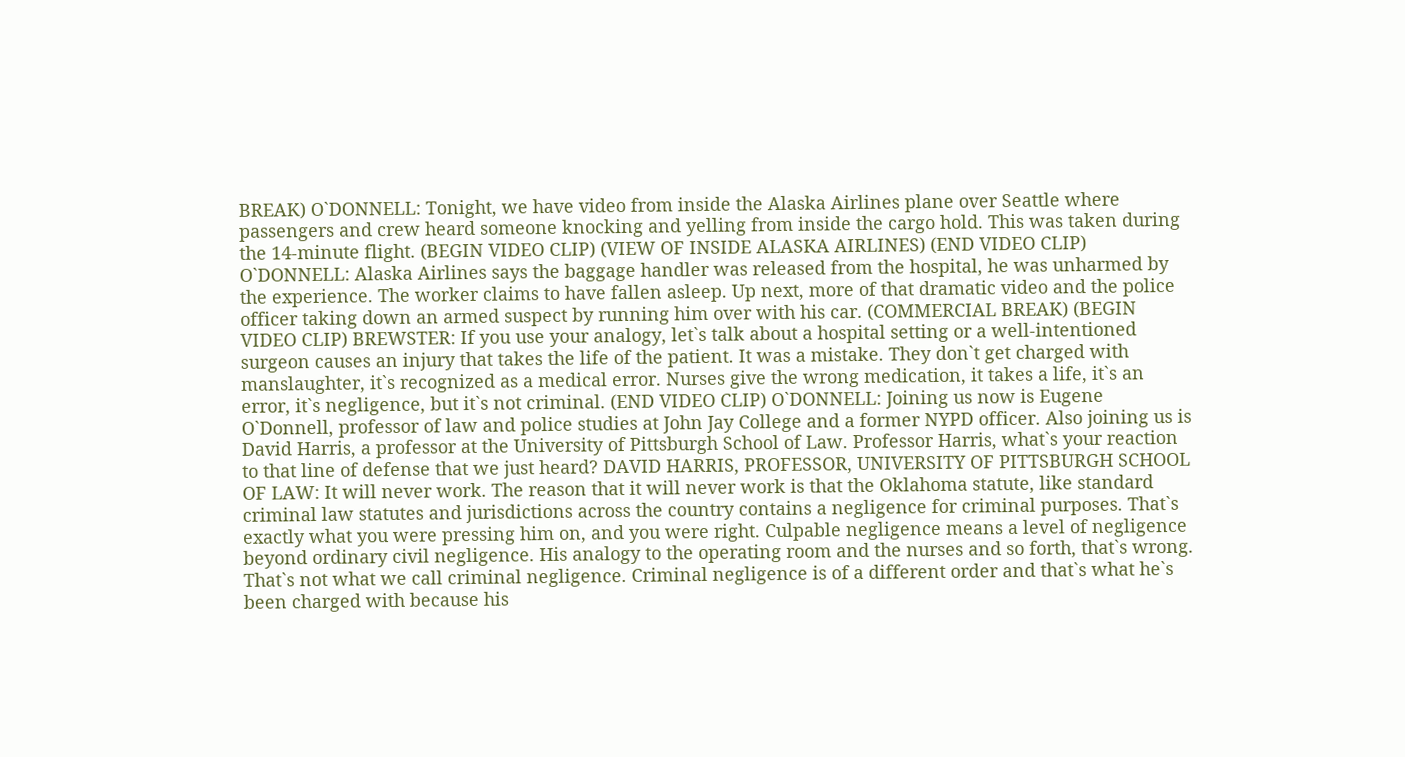BREAK) O`DONNELL: Tonight, we have video from inside the Alaska Airlines plane over Seattle where passengers and crew heard someone knocking and yelling from inside the cargo hold. This was taken during the 14-minute flight. (BEGIN VIDEO CLIP) (VIEW OF INSIDE ALASKA AIRLINES) (END VIDEO CLIP) O`DONNELL: Alaska Airlines says the baggage handler was released from the hospital, he was unharmed by the experience. The worker claims to have fallen asleep. Up next, more of that dramatic video and the police officer taking down an armed suspect by running him over with his car. (COMMERCIAL BREAK) (BEGIN VIDEO CLIP) BREWSTER: If you use your analogy, let`s talk about a hospital setting or a well-intentioned surgeon causes an injury that takes the life of the patient. It was a mistake. They don`t get charged with manslaughter, it`s recognized as a medical error. Nurses give the wrong medication, it takes a life, it`s an error, it`s negligence, but it`s not criminal. (END VIDEO CLIP) O`DONNELL: Joining us now is Eugene O`Donnell, professor of law and police studies at John Jay College and a former NYPD officer. Also joining us is David Harris, a professor at the University of Pittsburgh School of Law. Professor Harris, what`s your reaction to that line of defense that we just heard? DAVID HARRIS, PROFESSOR, UNIVERSITY OF PITTSBURGH SCHOOL OF LAW: It will never work. The reason that it will never work is that the Oklahoma statute, like standard criminal law statutes and jurisdictions across the country contains a negligence for criminal purposes. That`s exactly what you were pressing him on, and you were right. Culpable negligence means a level of negligence beyond ordinary civil negligence. His analogy to the operating room and the nurses and so forth, that`s wrong. That`s not what we call criminal negligence. Criminal negligence is of a different order and that`s what he`s been charged with because his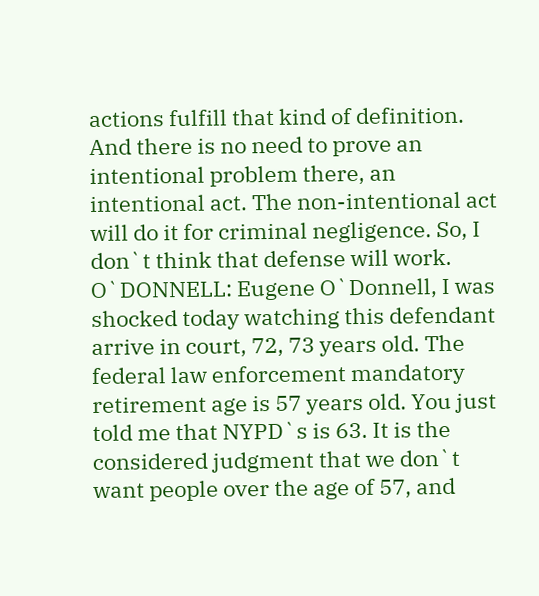actions fulfill that kind of definition. And there is no need to prove an intentional problem there, an intentional act. The non-intentional act will do it for criminal negligence. So, I don`t think that defense will work. O`DONNELL: Eugene O`Donnell, I was shocked today watching this defendant arrive in court, 72, 73 years old. The federal law enforcement mandatory retirement age is 57 years old. You just told me that NYPD`s is 63. It is the considered judgment that we don`t want people over the age of 57, and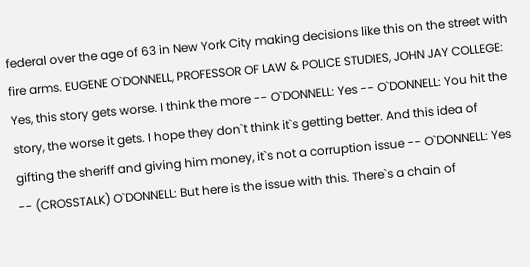federal over the age of 63 in New York City making decisions like this on the street with fire arms. EUGENE O`DONNELL, PROFESSOR OF LAW & POLICE STUDIES, JOHN JAY COLLEGE: Yes, this story gets worse. I think the more -- O`DONNELL: Yes -- O`DONNELL: You hit the story, the worse it gets. I hope they don`t think it`s getting better. And this idea of gifting the sheriff and giving him money, it`s not a corruption issue -- O`DONNELL: Yes -- (CROSSTALK) O`DONNELL: But here is the issue with this. There`s a chain of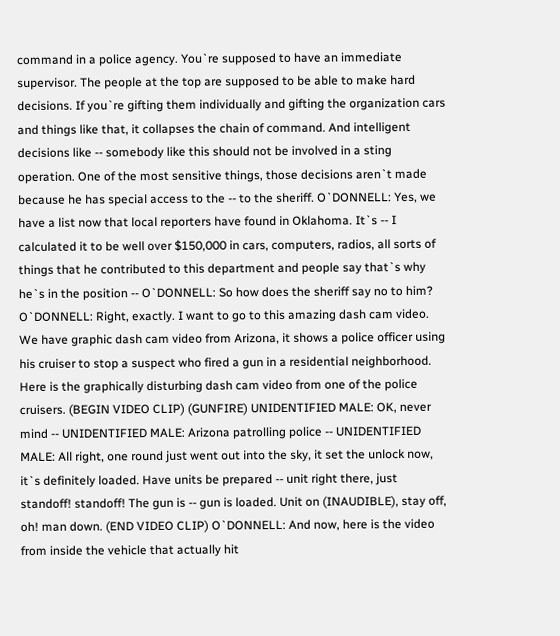command in a police agency. You`re supposed to have an immediate supervisor. The people at the top are supposed to be able to make hard decisions. If you`re gifting them individually and gifting the organization cars and things like that, it collapses the chain of command. And intelligent decisions like -- somebody like this should not be involved in a sting operation. One of the most sensitive things, those decisions aren`t made because he has special access to the -- to the sheriff. O`DONNELL: Yes, we have a list now that local reporters have found in Oklahoma. It`s -- I calculated it to be well over $150,000 in cars, computers, radios, all sorts of things that he contributed to this department and people say that`s why he`s in the position -- O`DONNELL: So how does the sheriff say no to him? O`DONNELL: Right, exactly. I want to go to this amazing dash cam video. We have graphic dash cam video from Arizona, it shows a police officer using his cruiser to stop a suspect who fired a gun in a residential neighborhood. Here is the graphically disturbing dash cam video from one of the police cruisers. (BEGIN VIDEO CLIP) (GUNFIRE) UNIDENTIFIED MALE: OK, never mind -- UNIDENTIFIED MALE: Arizona patrolling police -- UNIDENTIFIED MALE: All right, one round just went out into the sky, it set the unlock now, it`s definitely loaded. Have units be prepared -- unit right there, just standoff! standoff! The gun is -- gun is loaded. Unit on (INAUDIBLE), stay off, oh! man down. (END VIDEO CLIP) O`DONNELL: And now, here is the video from inside the vehicle that actually hit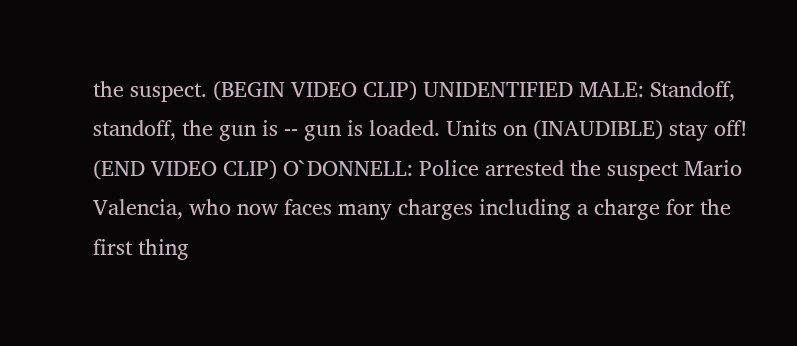the suspect. (BEGIN VIDEO CLIP) UNIDENTIFIED MALE: Standoff, standoff, the gun is -- gun is loaded. Units on (INAUDIBLE) stay off! (END VIDEO CLIP) O`DONNELL: Police arrested the suspect Mario Valencia, who now faces many charges including a charge for the first thing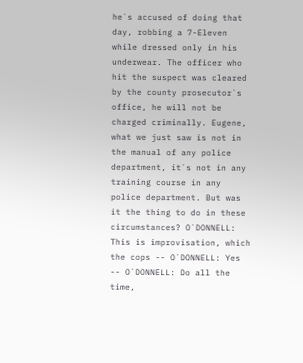he`s accused of doing that day, robbing a 7-Eleven while dressed only in his underwear. The officer who hit the suspect was cleared by the county prosecutor`s office, he will not be charged criminally. Eugene, what we just saw is not in the manual of any police department, it`s not in any training course in any police department. But was it the thing to do in these circumstances? O`DONNELL: This is improvisation, which the cops -- O`DONNELL: Yes -- O`DONNELL: Do all the time,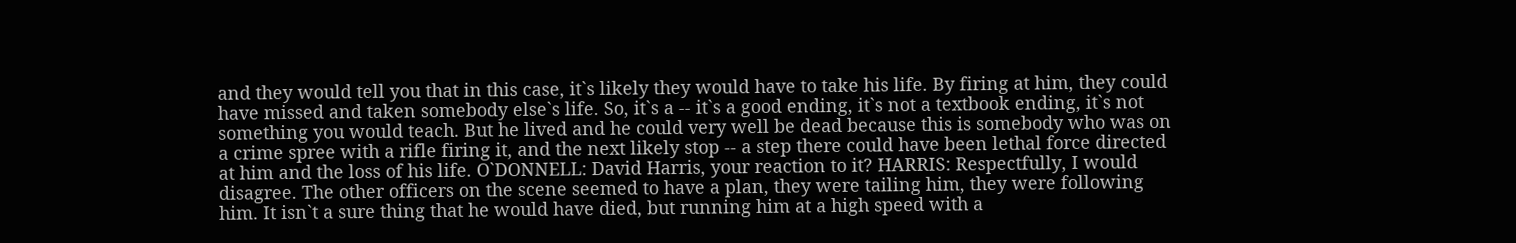and they would tell you that in this case, it`s likely they would have to take his life. By firing at him, they could have missed and taken somebody else`s life. So, it`s a -- it`s a good ending, it`s not a textbook ending, it`s not something you would teach. But he lived and he could very well be dead because this is somebody who was on a crime spree with a rifle firing it, and the next likely stop -- a step there could have been lethal force directed at him and the loss of his life. O`DONNELL: David Harris, your reaction to it? HARRIS: Respectfully, I would disagree. The other officers on the scene seemed to have a plan, they were tailing him, they were following him. It isn`t a sure thing that he would have died, but running him at a high speed with a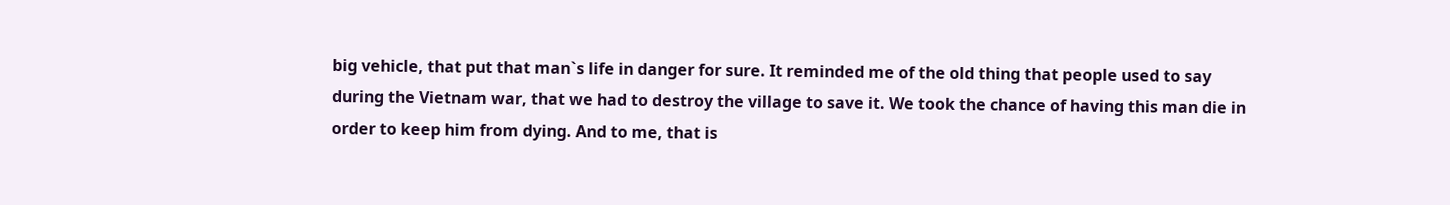big vehicle, that put that man`s life in danger for sure. It reminded me of the old thing that people used to say during the Vietnam war, that we had to destroy the village to save it. We took the chance of having this man die in order to keep him from dying. And to me, that is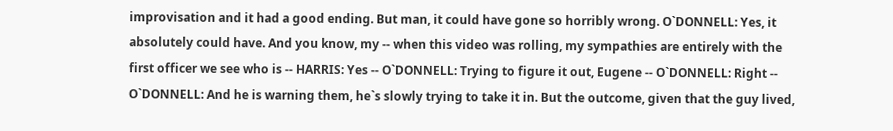improvisation and it had a good ending. But man, it could have gone so horribly wrong. O`DONNELL: Yes, it absolutely could have. And you know, my -- when this video was rolling, my sympathies are entirely with the first officer we see who is -- HARRIS: Yes -- O`DONNELL: Trying to figure it out, Eugene -- O`DONNELL: Right -- O`DONNELL: And he is warning them, he`s slowly trying to take it in. But the outcome, given that the guy lived,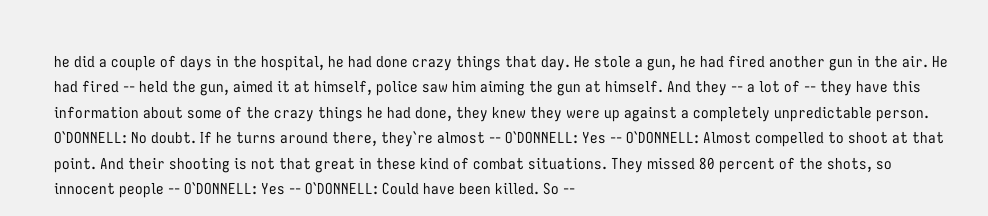he did a couple of days in the hospital, he had done crazy things that day. He stole a gun, he had fired another gun in the air. He had fired -- held the gun, aimed it at himself, police saw him aiming the gun at himself. And they -- a lot of -- they have this information about some of the crazy things he had done, they knew they were up against a completely unpredictable person. O`DONNELL: No doubt. If he turns around there, they`re almost -- O`DONNELL: Yes -- O`DONNELL: Almost compelled to shoot at that point. And their shooting is not that great in these kind of combat situations. They missed 80 percent of the shots, so innocent people -- O`DONNELL: Yes -- O`DONNELL: Could have been killed. So --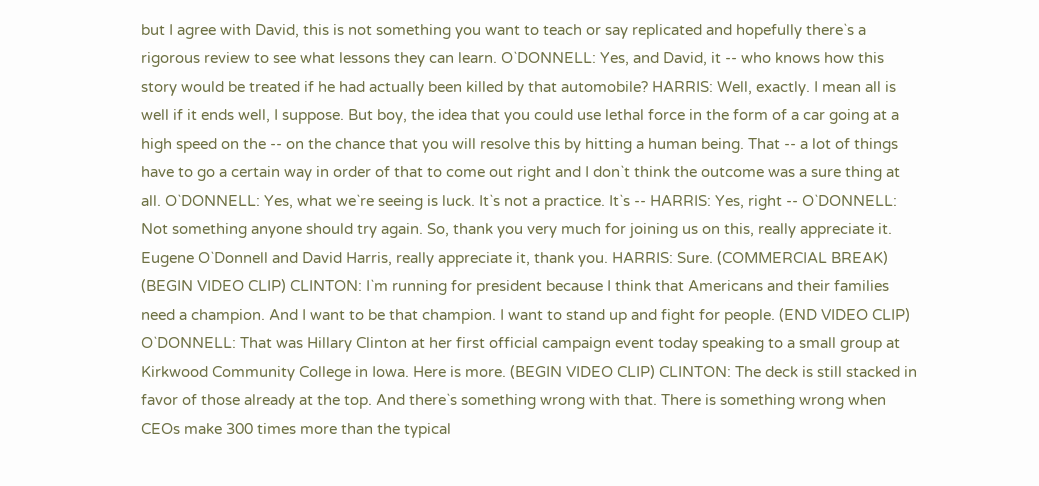but I agree with David, this is not something you want to teach or say replicated and hopefully there`s a rigorous review to see what lessons they can learn. O`DONNELL: Yes, and David, it -- who knows how this story would be treated if he had actually been killed by that automobile? HARRIS: Well, exactly. I mean all is well if it ends well, I suppose. But boy, the idea that you could use lethal force in the form of a car going at a high speed on the -- on the chance that you will resolve this by hitting a human being. That -- a lot of things have to go a certain way in order of that to come out right and I don`t think the outcome was a sure thing at all. O`DONNELL: Yes, what we`re seeing is luck. It`s not a practice. It`s -- HARRIS: Yes, right -- O`DONNELL: Not something anyone should try again. So, thank you very much for joining us on this, really appreciate it. Eugene O`Donnell and David Harris, really appreciate it, thank you. HARRIS: Sure. (COMMERCIAL BREAK) (BEGIN VIDEO CLIP) CLINTON: I`m running for president because I think that Americans and their families need a champion. And I want to be that champion. I want to stand up and fight for people. (END VIDEO CLIP) O`DONNELL: That was Hillary Clinton at her first official campaign event today speaking to a small group at Kirkwood Community College in Iowa. Here is more. (BEGIN VIDEO CLIP) CLINTON: The deck is still stacked in favor of those already at the top. And there`s something wrong with that. There is something wrong when CEOs make 300 times more than the typical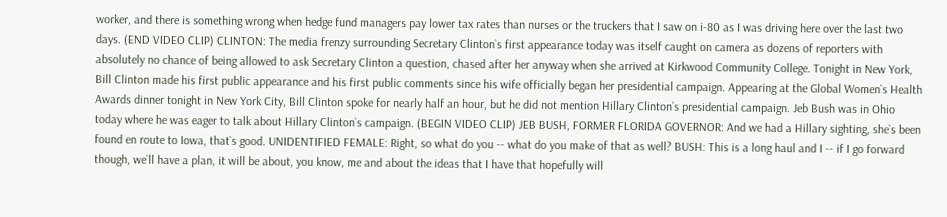worker, and there is something wrong when hedge fund managers pay lower tax rates than nurses or the truckers that I saw on i-80 as I was driving here over the last two days. (END VIDEO CLIP) CLINTON: The media frenzy surrounding Secretary Clinton`s first appearance today was itself caught on camera as dozens of reporters with absolutely no chance of being allowed to ask Secretary Clinton a question, chased after her anyway when she arrived at Kirkwood Community College. Tonight in New York, Bill Clinton made his first public appearance and his first public comments since his wife officially began her presidential campaign. Appearing at the Global Women`s Health Awards dinner tonight in New York City, Bill Clinton spoke for nearly half an hour, but he did not mention Hillary Clinton`s presidential campaign. Jeb Bush was in Ohio today where he was eager to talk about Hillary Clinton`s campaign. (BEGIN VIDEO CLIP) JEB BUSH, FORMER FLORIDA GOVERNOR: And we had a Hillary sighting, she`s been found en route to Iowa, that`s good. UNIDENTIFIED FEMALE: Right, so what do you -- what do you make of that as well? BUSH: This is a long haul and I -- if I go forward though, we`ll have a plan, it will be about, you know, me and about the ideas that I have that hopefully will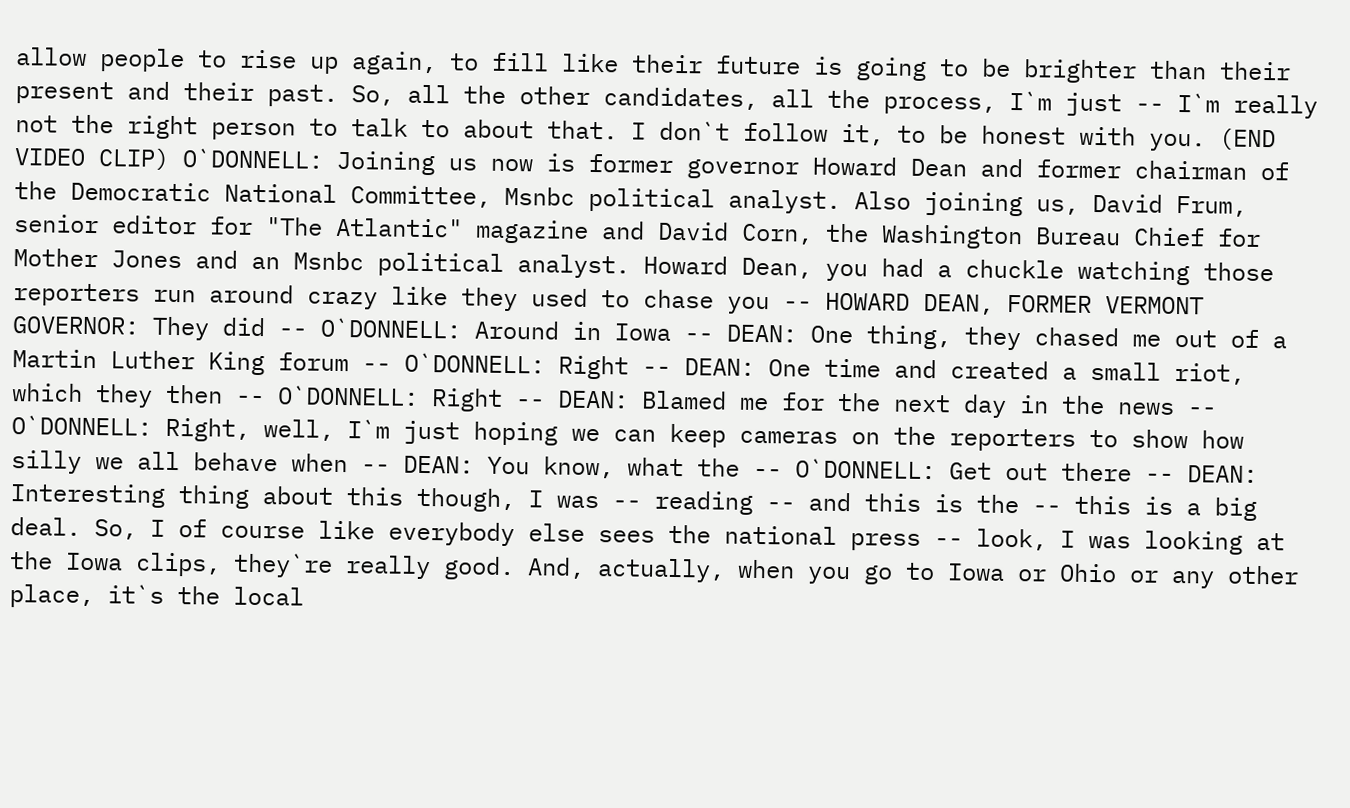allow people to rise up again, to fill like their future is going to be brighter than their present and their past. So, all the other candidates, all the process, I`m just -- I`m really not the right person to talk to about that. I don`t follow it, to be honest with you. (END VIDEO CLIP) O`DONNELL: Joining us now is former governor Howard Dean and former chairman of the Democratic National Committee, Msnbc political analyst. Also joining us, David Frum, senior editor for "The Atlantic" magazine and David Corn, the Washington Bureau Chief for Mother Jones and an Msnbc political analyst. Howard Dean, you had a chuckle watching those reporters run around crazy like they used to chase you -- HOWARD DEAN, FORMER VERMONT GOVERNOR: They did -- O`DONNELL: Around in Iowa -- DEAN: One thing, they chased me out of a Martin Luther King forum -- O`DONNELL: Right -- DEAN: One time and created a small riot, which they then -- O`DONNELL: Right -- DEAN: Blamed me for the next day in the news -- O`DONNELL: Right, well, I`m just hoping we can keep cameras on the reporters to show how silly we all behave when -- DEAN: You know, what the -- O`DONNELL: Get out there -- DEAN: Interesting thing about this though, I was -- reading -- and this is the -- this is a big deal. So, I of course like everybody else sees the national press -- look, I was looking at the Iowa clips, they`re really good. And, actually, when you go to Iowa or Ohio or any other place, it`s the local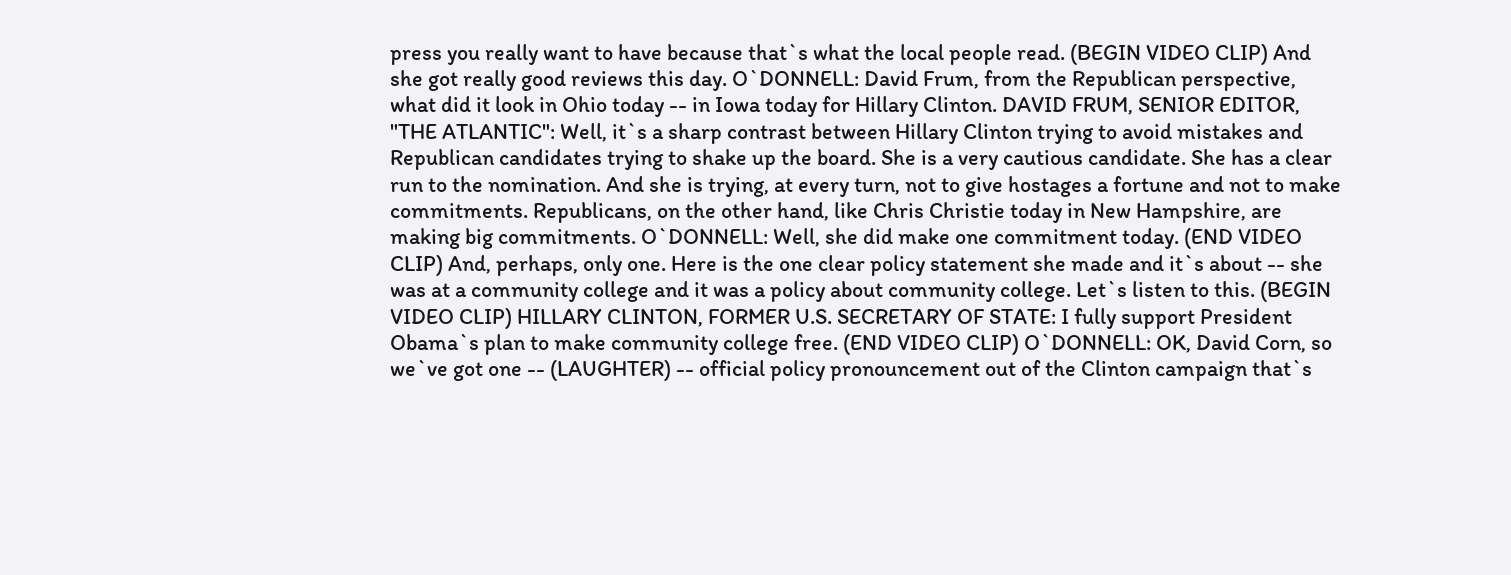press you really want to have because that`s what the local people read. (BEGIN VIDEO CLIP) And she got really good reviews this day. O`DONNELL: David Frum, from the Republican perspective, what did it look in Ohio today -- in Iowa today for Hillary Clinton. DAVID FRUM, SENIOR EDITOR, "THE ATLANTIC": Well, it`s a sharp contrast between Hillary Clinton trying to avoid mistakes and Republican candidates trying to shake up the board. She is a very cautious candidate. She has a clear run to the nomination. And she is trying, at every turn, not to give hostages a fortune and not to make commitments. Republicans, on the other hand, like Chris Christie today in New Hampshire, are making big commitments. O`DONNELL: Well, she did make one commitment today. (END VIDEO CLIP) And, perhaps, only one. Here is the one clear policy statement she made and it`s about -- she was at a community college and it was a policy about community college. Let`s listen to this. (BEGIN VIDEO CLIP) HILLARY CLINTON, FORMER U.S. SECRETARY OF STATE: I fully support President Obama`s plan to make community college free. (END VIDEO CLIP) O`DONNELL: OK, David Corn, so we`ve got one -- (LAUGHTER) -- official policy pronouncement out of the Clinton campaign that`s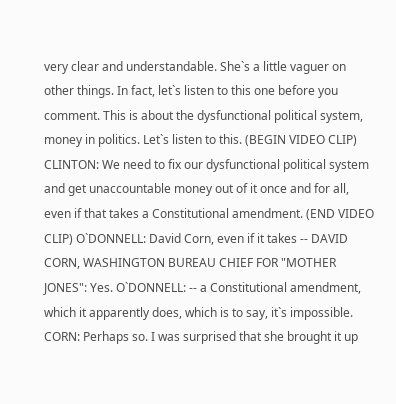very clear and understandable. She`s a little vaguer on other things. In fact, let`s listen to this one before you comment. This is about the dysfunctional political system, money in politics. Let`s listen to this. (BEGIN VIDEO CLIP) CLINTON: We need to fix our dysfunctional political system and get unaccountable money out of it once and for all, even if that takes a Constitutional amendment. (END VIDEO CLIP) O`DONNELL: David Corn, even if it takes -- DAVID CORN, WASHINGTON BUREAU CHIEF FOR "MOTHER JONES": Yes. O`DONNELL: -- a Constitutional amendment, which it apparently does, which is to say, it`s impossible. CORN: Perhaps so. I was surprised that she brought it up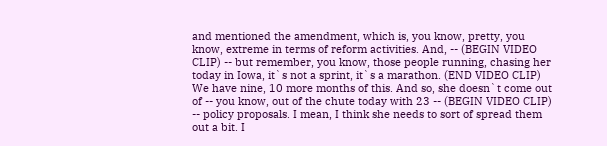and mentioned the amendment, which is, you know, pretty, you know, extreme in terms of reform activities. And, -- (BEGIN VIDEO CLIP) -- but remember, you know, those people running, chasing her today in Iowa, it`s not a sprint, it`s a marathon. (END VIDEO CLIP) We have nine, 10 more months of this. And so, she doesn`t come out of -- you know, out of the chute today with 23 -- (BEGIN VIDEO CLIP) -- policy proposals. I mean, I think she needs to sort of spread them out a bit. I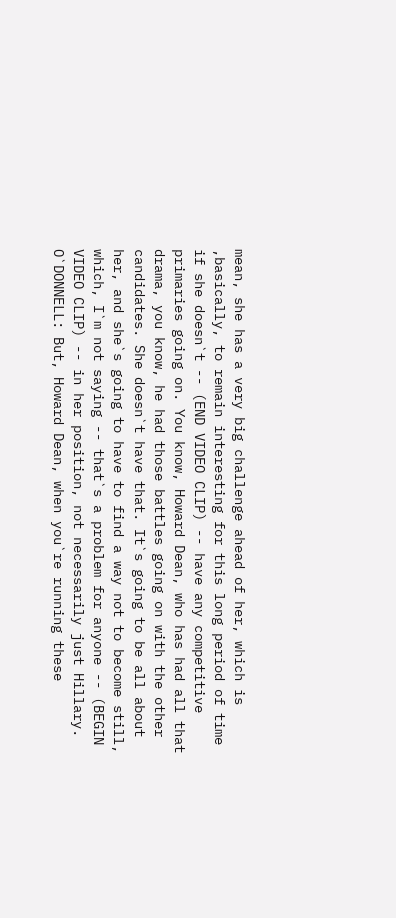mean, she has a very big challenge ahead of her, which is ,basically, to remain interesting for this long period of time if she doesn`t -- (END VIDEO CLIP) -- have any competitive primaries going on. You know, Howard Dean, who has had all that drama, you know, he had those battles going on with the other candidates. She doesn`t have that. It`s going to be all about her, and she`s going to have to find a way not to become still, which, I`m not saying -- that`s a problem for anyone -- (BEGIN VIDEO CLIP) -- in her position, not necessarily just Hillary. O`DONNELL: But, Howard Dean, when you`re running these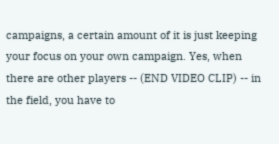campaigns, a certain amount of it is just keeping your focus on your own campaign. Yes, when there are other players -- (END VIDEO CLIP) -- in the field, you have to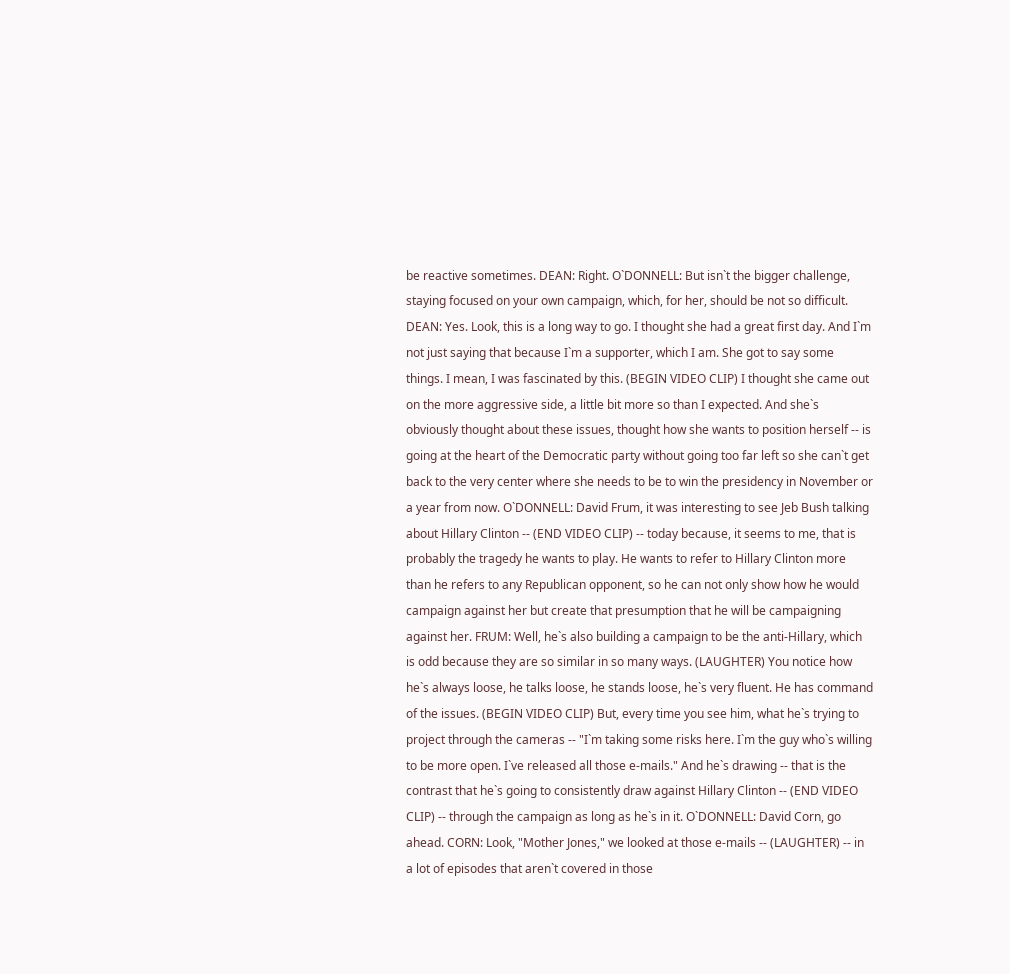be reactive sometimes. DEAN: Right. O`DONNELL: But isn`t the bigger challenge, staying focused on your own campaign, which, for her, should be not so difficult. DEAN: Yes. Look, this is a long way to go. I thought she had a great first day. And I`m not just saying that because I`m a supporter, which I am. She got to say some things. I mean, I was fascinated by this. (BEGIN VIDEO CLIP) I thought she came out on the more aggressive side, a little bit more so than I expected. And she`s obviously thought about these issues, thought how she wants to position herself -- is going at the heart of the Democratic party without going too far left so she can`t get back to the very center where she needs to be to win the presidency in November or a year from now. O`DONNELL: David Frum, it was interesting to see Jeb Bush talking about Hillary Clinton -- (END VIDEO CLIP) -- today because, it seems to me, that is probably the tragedy he wants to play. He wants to refer to Hillary Clinton more than he refers to any Republican opponent, so he can not only show how he would campaign against her but create that presumption that he will be campaigning against her. FRUM: Well, he`s also building a campaign to be the anti-Hillary, which is odd because they are so similar in so many ways. (LAUGHTER) You notice how he`s always loose, he talks loose, he stands loose, he`s very fluent. He has command of the issues. (BEGIN VIDEO CLIP) But, every time you see him, what he`s trying to project through the cameras -- "I`m taking some risks here. I`m the guy who`s willing to be more open. I`ve released all those e-mails." And he`s drawing -- that is the contrast that he`s going to consistently draw against Hillary Clinton -- (END VIDEO CLIP) -- through the campaign as long as he`s in it. O`DONNELL: David Corn, go ahead. CORN: Look, "Mother Jones," we looked at those e-mails -- (LAUGHTER) -- in a lot of episodes that aren`t covered in those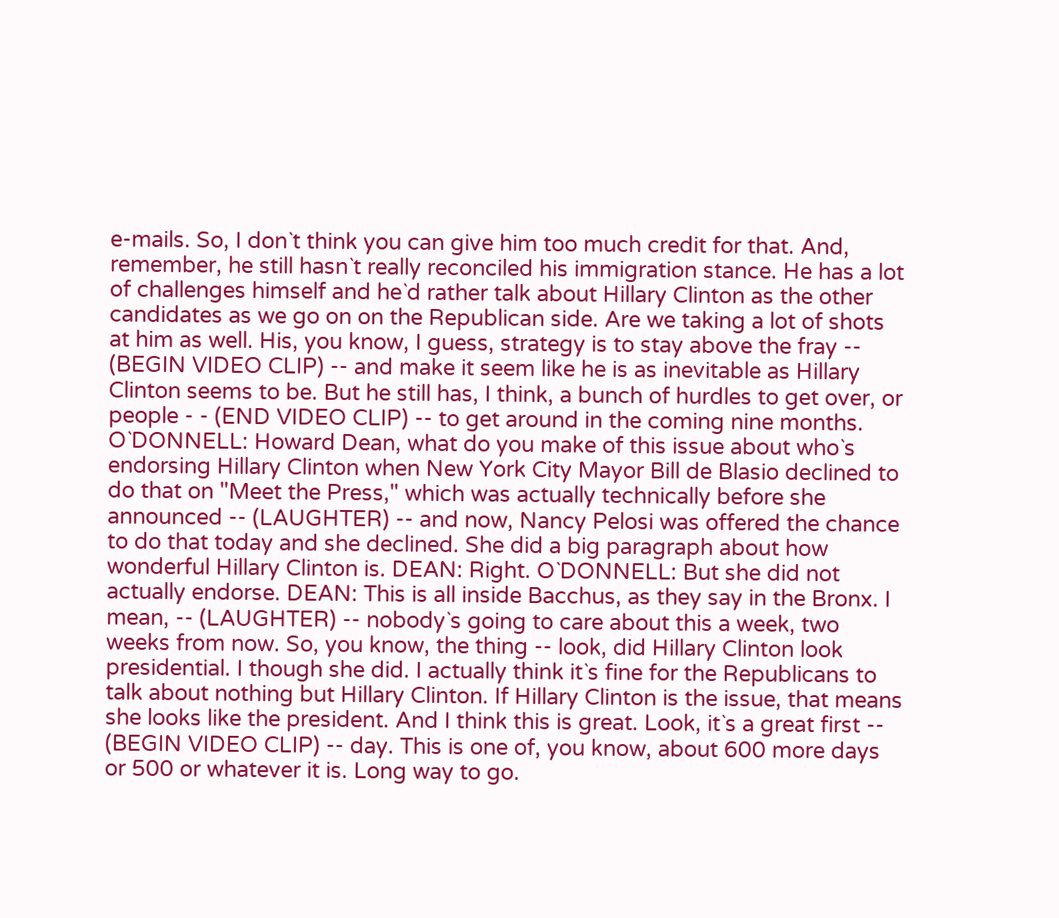e-mails. So, I don`t think you can give him too much credit for that. And, remember, he still hasn`t really reconciled his immigration stance. He has a lot of challenges himself and he`d rather talk about Hillary Clinton as the other candidates as we go on on the Republican side. Are we taking a lot of shots at him as well. His, you know, I guess, strategy is to stay above the fray -- (BEGIN VIDEO CLIP) -- and make it seem like he is as inevitable as Hillary Clinton seems to be. But he still has, I think, a bunch of hurdles to get over, or people - - (END VIDEO CLIP) -- to get around in the coming nine months. O`DONNELL: Howard Dean, what do you make of this issue about who`s endorsing Hillary Clinton when New York City Mayor Bill de Blasio declined to do that on "Meet the Press," which was actually technically before she announced -- (LAUGHTER) -- and now, Nancy Pelosi was offered the chance to do that today and she declined. She did a big paragraph about how wonderful Hillary Clinton is. DEAN: Right. O`DONNELL: But she did not actually endorse. DEAN: This is all inside Bacchus, as they say in the Bronx. I mean, -- (LAUGHTER) -- nobody`s going to care about this a week, two weeks from now. So, you know, the thing -- look, did Hillary Clinton look presidential. I though she did. I actually think it`s fine for the Republicans to talk about nothing but Hillary Clinton. If Hillary Clinton is the issue, that means she looks like the president. And I think this is great. Look, it`s a great first -- (BEGIN VIDEO CLIP) -- day. This is one of, you know, about 600 more days or 500 or whatever it is. Long way to go.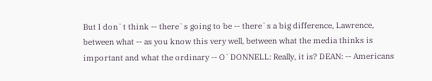But I don`t think -- there`s going to be -- there`s a big difference, Lawrence, between what -- as you know this very well, between what the media thinks is important and what the ordinary -- O`DONNELL: Really, it is? DEAN: -- Americans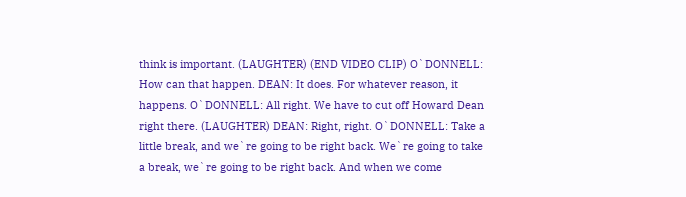think is important. (LAUGHTER) (END VIDEO CLIP) O`DONNELL: How can that happen. DEAN: It does. For whatever reason, it happens. O`DONNELL: All right. We have to cut off Howard Dean right there. (LAUGHTER) DEAN: Right, right. O`DONNELL: Take a little break, and we`re going to be right back. We`re going to take a break, we`re going to be right back. And when we come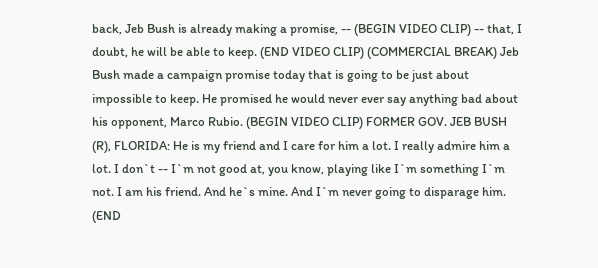back, Jeb Bush is already making a promise, -- (BEGIN VIDEO CLIP) -- that, I doubt, he will be able to keep. (END VIDEO CLIP) (COMMERCIAL BREAK) Jeb Bush made a campaign promise today that is going to be just about impossible to keep. He promised he would never ever say anything bad about his opponent, Marco Rubio. (BEGIN VIDEO CLIP) FORMER GOV. JEB BUSH (R), FLORIDA: He is my friend and I care for him a lot. I really admire him a lot. I don`t -- I`m not good at, you know, playing like I`m something I`m not. I am his friend. And he`s mine. And I`m never going to disparage him. (END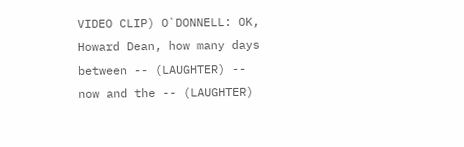VIDEO CLIP) O`DONNELL: OK, Howard Dean, how many days between -- (LAUGHTER) -- now and the -- (LAUGHTER)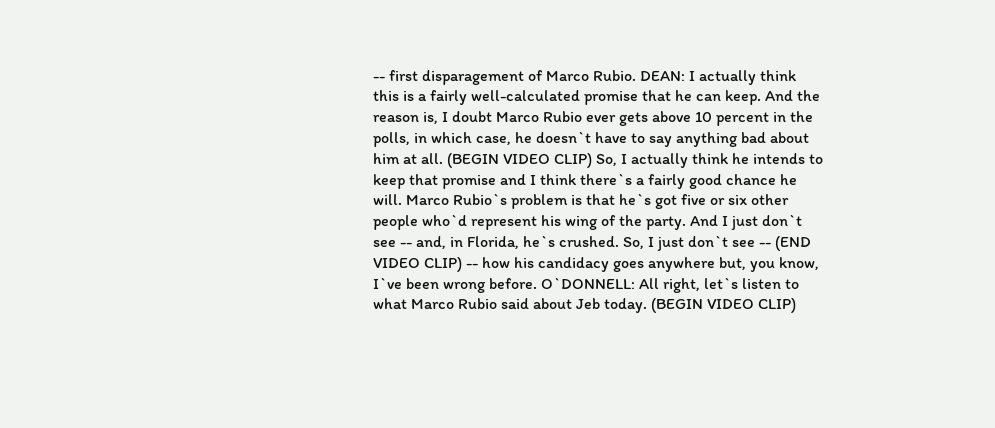-- first disparagement of Marco Rubio. DEAN: I actually think this is a fairly well-calculated promise that he can keep. And the reason is, I doubt Marco Rubio ever gets above 10 percent in the polls, in which case, he doesn`t have to say anything bad about him at all. (BEGIN VIDEO CLIP) So, I actually think he intends to keep that promise and I think there`s a fairly good chance he will. Marco Rubio`s problem is that he`s got five or six other people who`d represent his wing of the party. And I just don`t see -- and, in Florida, he`s crushed. So, I just don`t see -- (END VIDEO CLIP) -- how his candidacy goes anywhere but, you know, I`ve been wrong before. O`DONNELL: All right, let`s listen to what Marco Rubio said about Jeb today. (BEGIN VIDEO CLIP)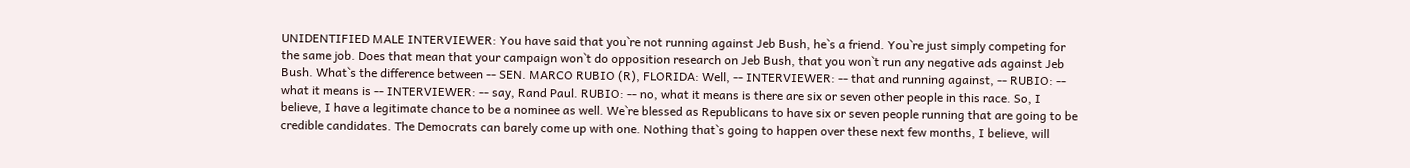UNIDENTIFIED MALE INTERVIEWER: You have said that you`re not running against Jeb Bush, he`s a friend. You`re just simply competing for the same job. Does that mean that your campaign won`t do opposition research on Jeb Bush, that you won`t run any negative ads against Jeb Bush. What`s the difference between -- SEN. MARCO RUBIO (R), FLORIDA: Well, -- INTERVIEWER: -- that and running against, -- RUBIO: -- what it means is -- INTERVIEWER: -- say, Rand Paul. RUBIO: -- no, what it means is there are six or seven other people in this race. So, I believe, I have a legitimate chance to be a nominee as well. We`re blessed as Republicans to have six or seven people running that are going to be credible candidates. The Democrats can barely come up with one. Nothing that`s going to happen over these next few months, I believe, will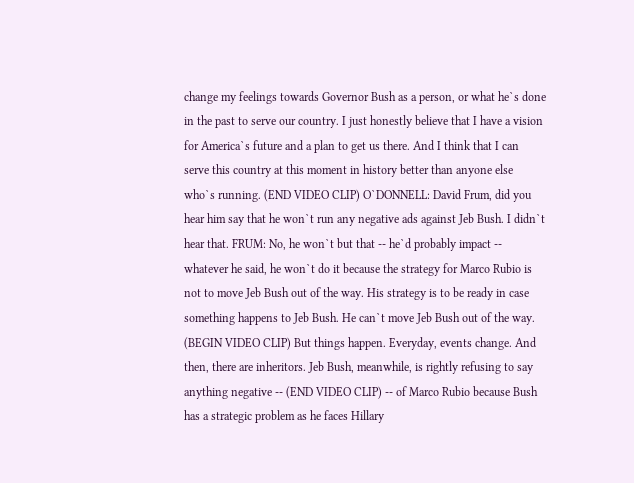change my feelings towards Governor Bush as a person, or what he`s done in the past to serve our country. I just honestly believe that I have a vision for America`s future and a plan to get us there. And I think that I can serve this country at this moment in history better than anyone else who`s running. (END VIDEO CLIP) O`DONNELL: David Frum, did you hear him say that he won`t run any negative ads against Jeb Bush. I didn`t hear that. FRUM: No, he won`t but that -- he`d probably impact -- whatever he said, he won`t do it because the strategy for Marco Rubio is not to move Jeb Bush out of the way. His strategy is to be ready in case something happens to Jeb Bush. He can`t move Jeb Bush out of the way. (BEGIN VIDEO CLIP) But things happen. Everyday, events change. And then, there are inheritors. Jeb Bush, meanwhile, is rightly refusing to say anything negative -- (END VIDEO CLIP) -- of Marco Rubio because Bush has a strategic problem as he faces Hillary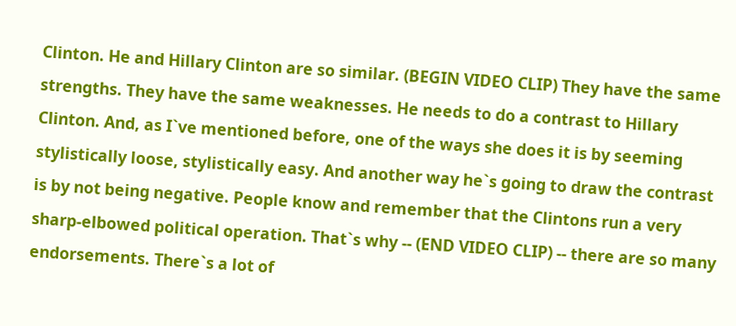Clinton. He and Hillary Clinton are so similar. (BEGIN VIDEO CLIP) They have the same strengths. They have the same weaknesses. He needs to do a contrast to Hillary Clinton. And, as I`ve mentioned before, one of the ways she does it is by seeming stylistically loose, stylistically easy. And another way he`s going to draw the contrast is by not being negative. People know and remember that the Clintons run a very sharp-elbowed political operation. That`s why -- (END VIDEO CLIP) -- there are so many endorsements. There`s a lot of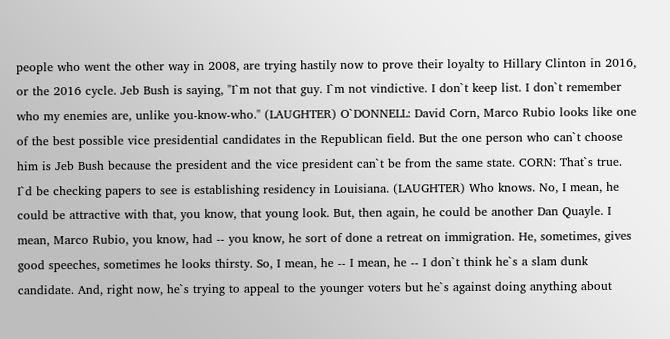people who went the other way in 2008, are trying hastily now to prove their loyalty to Hillary Clinton in 2016, or the 2016 cycle. Jeb Bush is saying, "I`m not that guy. I`m not vindictive. I don`t keep list. I don`t remember who my enemies are, unlike you-know-who." (LAUGHTER) O`DONNELL: David Corn, Marco Rubio looks like one of the best possible vice presidential candidates in the Republican field. But the one person who can`t choose him is Jeb Bush because the president and the vice president can`t be from the same state. CORN: That`s true. I`d be checking papers to see is establishing residency in Louisiana. (LAUGHTER) Who knows. No, I mean, he could be attractive with that, you know, that young look. But, then again, he could be another Dan Quayle. I mean, Marco Rubio, you know, had -- you know, he sort of done a retreat on immigration. He, sometimes, gives good speeches, sometimes he looks thirsty. So, I mean, he -- I mean, he -- I don`t think he`s a slam dunk candidate. And, right now, he`s trying to appeal to the younger voters but he`s against doing anything about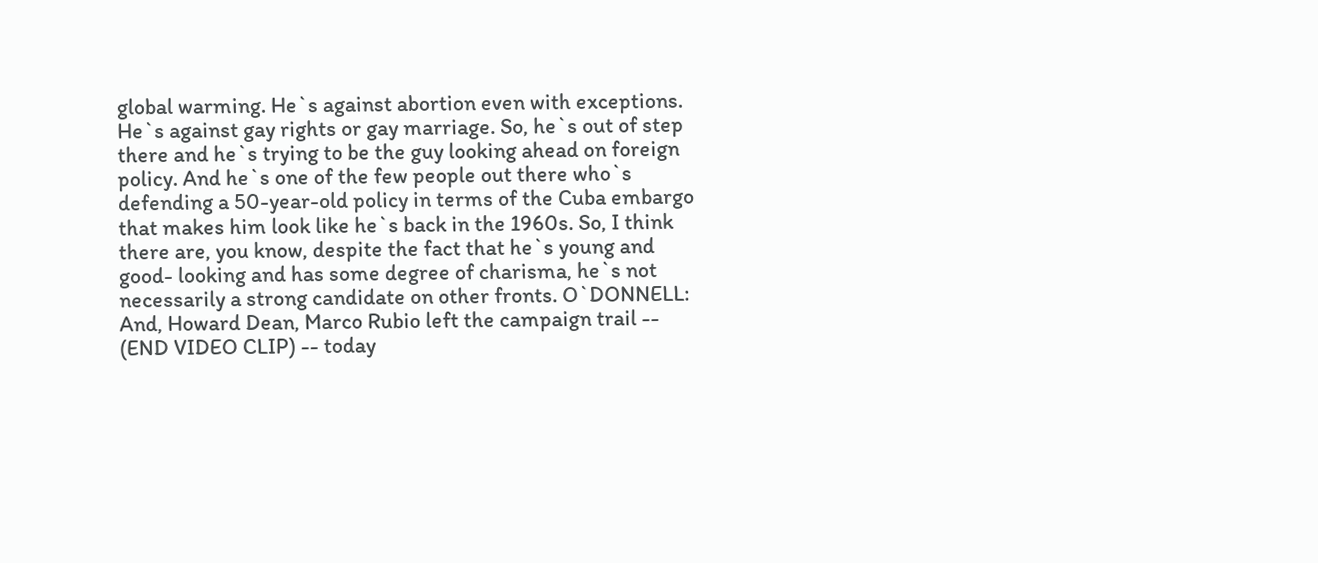global warming. He`s against abortion even with exceptions. He`s against gay rights or gay marriage. So, he`s out of step there and he`s trying to be the guy looking ahead on foreign policy. And he`s one of the few people out there who`s defending a 50-year-old policy in terms of the Cuba embargo that makes him look like he`s back in the 1960s. So, I think there are, you know, despite the fact that he`s young and good- looking and has some degree of charisma, he`s not necessarily a strong candidate on other fronts. O`DONNELL: And, Howard Dean, Marco Rubio left the campaign trail -- (END VIDEO CLIP) -- today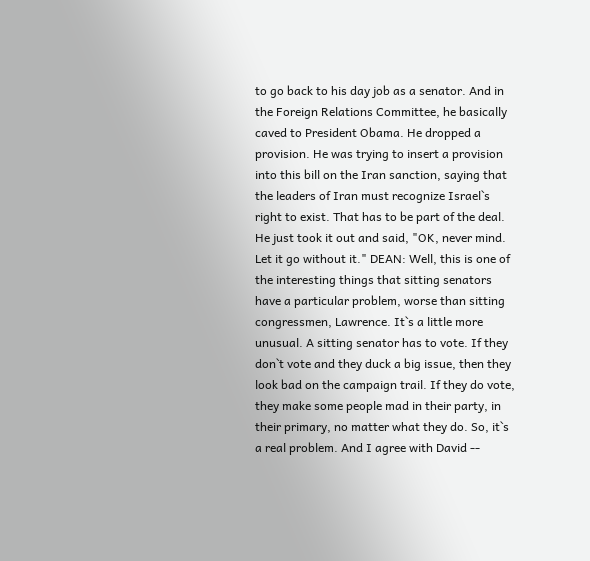to go back to his day job as a senator. And in the Foreign Relations Committee, he basically caved to President Obama. He dropped a provision. He was trying to insert a provision into this bill on the Iran sanction, saying that the leaders of Iran must recognize Israel`s right to exist. That has to be part of the deal. He just took it out and said, "OK, never mind. Let it go without it." DEAN: Well, this is one of the interesting things that sitting senators have a particular problem, worse than sitting congressmen, Lawrence. It`s a little more unusual. A sitting senator has to vote. If they don`t vote and they duck a big issue, then they look bad on the campaign trail. If they do vote, they make some people mad in their party, in their primary, no matter what they do. So, it`s a real problem. And I agree with David --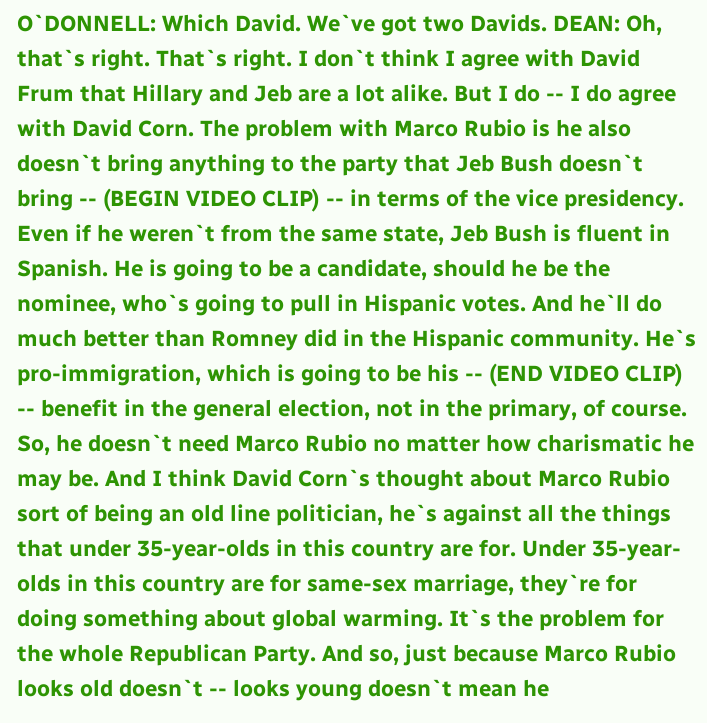O`DONNELL: Which David. We`ve got two Davids. DEAN: Oh, that`s right. That`s right. I don`t think I agree with David Frum that Hillary and Jeb are a lot alike. But I do -- I do agree with David Corn. The problem with Marco Rubio is he also doesn`t bring anything to the party that Jeb Bush doesn`t bring -- (BEGIN VIDEO CLIP) -- in terms of the vice presidency. Even if he weren`t from the same state, Jeb Bush is fluent in Spanish. He is going to be a candidate, should he be the nominee, who`s going to pull in Hispanic votes. And he`ll do much better than Romney did in the Hispanic community. He`s pro-immigration, which is going to be his -- (END VIDEO CLIP) -- benefit in the general election, not in the primary, of course. So, he doesn`t need Marco Rubio no matter how charismatic he may be. And I think David Corn`s thought about Marco Rubio sort of being an old line politician, he`s against all the things that under 35-year-olds in this country are for. Under 35-year-olds in this country are for same-sex marriage, they`re for doing something about global warming. It`s the problem for the whole Republican Party. And so, just because Marco Rubio looks old doesn`t -- looks young doesn`t mean he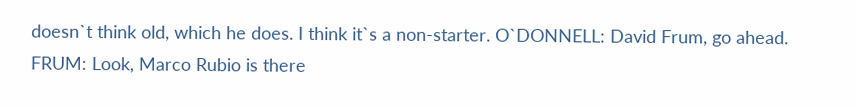doesn`t think old, which he does. I think it`s a non-starter. O`DONNELL: David Frum, go ahead. FRUM: Look, Marco Rubio is there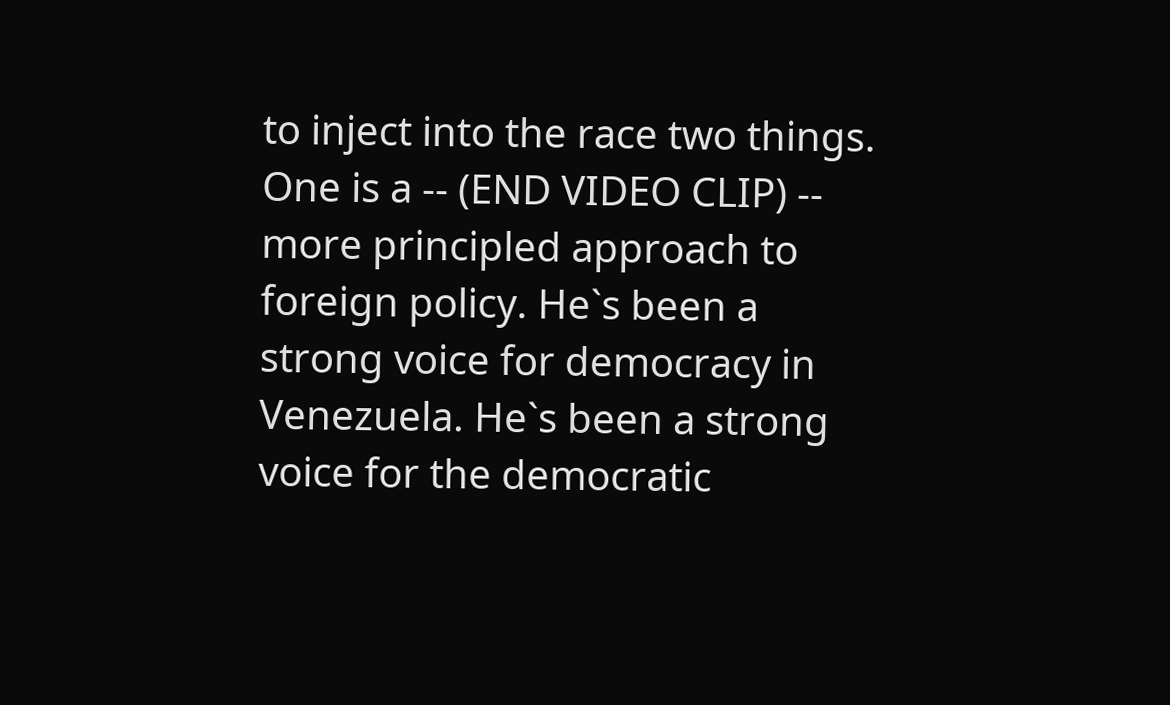to inject into the race two things. One is a -- (END VIDEO CLIP) -- more principled approach to foreign policy. He`s been a strong voice for democracy in Venezuela. He`s been a strong voice for the democratic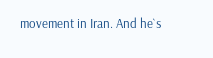movement in Iran. And he`s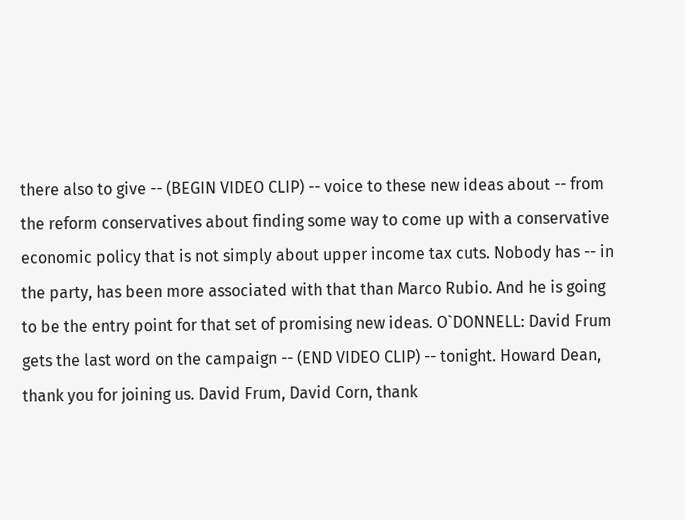there also to give -- (BEGIN VIDEO CLIP) -- voice to these new ideas about -- from the reform conservatives about finding some way to come up with a conservative economic policy that is not simply about upper income tax cuts. Nobody has -- in the party, has been more associated with that than Marco Rubio. And he is going to be the entry point for that set of promising new ideas. O`DONNELL: David Frum gets the last word on the campaign -- (END VIDEO CLIP) -- tonight. Howard Dean, thank you for joining us. David Frum, David Corn, thank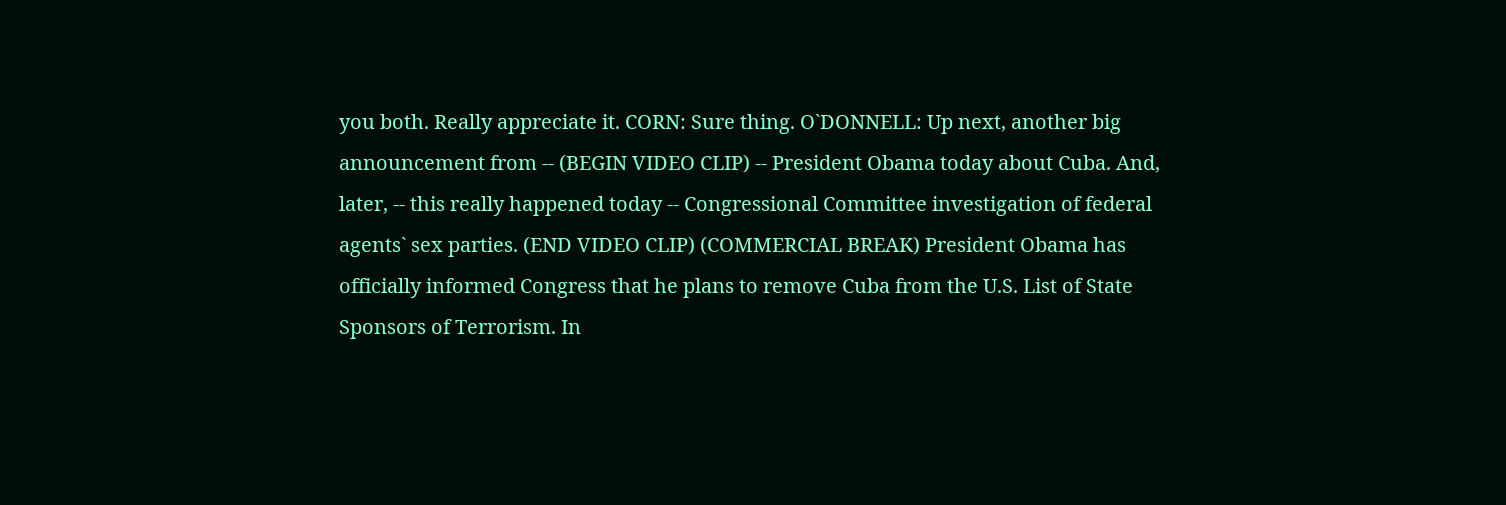you both. Really appreciate it. CORN: Sure thing. O`DONNELL: Up next, another big announcement from -- (BEGIN VIDEO CLIP) -- President Obama today about Cuba. And, later, -- this really happened today -- Congressional Committee investigation of federal agents` sex parties. (END VIDEO CLIP) (COMMERCIAL BREAK) President Obama has officially informed Congress that he plans to remove Cuba from the U.S. List of State Sponsors of Terrorism. In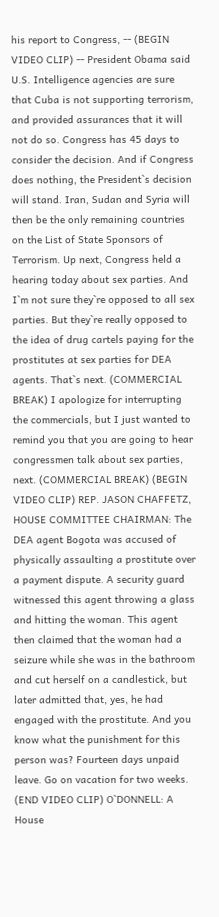his report to Congress, -- (BEGIN VIDEO CLIP) -- President Obama said U.S. Intelligence agencies are sure that Cuba is not supporting terrorism, and provided assurances that it will not do so. Congress has 45 days to consider the decision. And if Congress does nothing, the President`s decision will stand. Iran, Sudan and Syria will then be the only remaining countries on the List of State Sponsors of Terrorism. Up next, Congress held a hearing today about sex parties. And I`m not sure they`re opposed to all sex parties. But they`re really opposed to the idea of drug cartels paying for the prostitutes at sex parties for DEA agents. That`s next. (COMMERCIAL BREAK) I apologize for interrupting the commercials, but I just wanted to remind you that you are going to hear congressmen talk about sex parties, next. (COMMERCIAL BREAK) (BEGIN VIDEO CLIP) REP. JASON CHAFFETZ, HOUSE COMMITTEE CHAIRMAN: The DEA agent Bogota was accused of physically assaulting a prostitute over a payment dispute. A security guard witnessed this agent throwing a glass and hitting the woman. This agent then claimed that the woman had a seizure while she was in the bathroom and cut herself on a candlestick, but later admitted that, yes, he had engaged with the prostitute. And you know what the punishment for this person was? Fourteen days unpaid leave. Go on vacation for two weeks. (END VIDEO CLIP) O`DONNELL: A House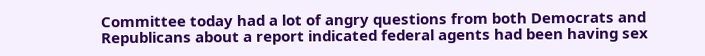Committee today had a lot of angry questions from both Democrats and Republicans about a report indicated federal agents had been having sex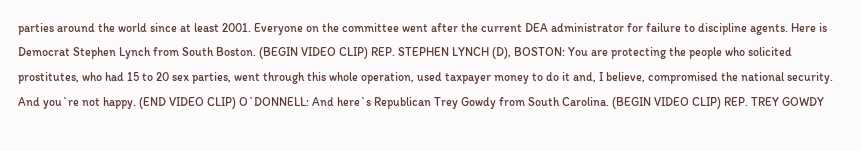parties around the world since at least 2001. Everyone on the committee went after the current DEA administrator for failure to discipline agents. Here is Democrat Stephen Lynch from South Boston. (BEGIN VIDEO CLIP) REP. STEPHEN LYNCH (D), BOSTON: You are protecting the people who solicited prostitutes, who had 15 to 20 sex parties, went through this whole operation, used taxpayer money to do it and, I believe, compromised the national security. And you`re not happy. (END VIDEO CLIP) O`DONNELL: And here`s Republican Trey Gowdy from South Carolina. (BEGIN VIDEO CLIP) REP. TREY GOWDY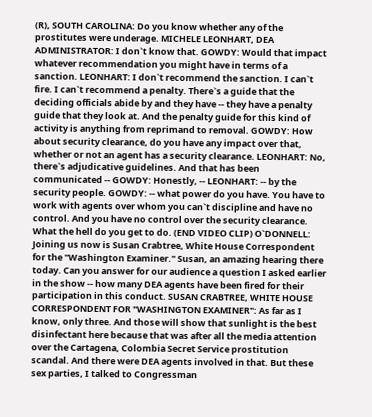(R), SOUTH CAROLINA: Do you know whether any of the prostitutes were underage. MICHELE LEONHART, DEA ADMINISTRATOR: I don`t know that. GOWDY: Would that impact whatever recommendation you might have in terms of a sanction. LEONHART: I don`t recommend the sanction. I can`t fire. I can`t recommend a penalty. There`s a guide that the deciding officials abide by and they have -- they have a penalty guide that they look at. And the penalty guide for this kind of activity is anything from reprimand to removal. GOWDY: How about security clearance, do you have any impact over that, whether or not an agent has a security clearance. LEONHART: No, there`s adjudicative guidelines. And that has been communicated -- GOWDY: Honestly, -- LEONHART: -- by the security people. GOWDY: -- what power do you have. You have to work with agents over whom you can`t discipline and have no control. And you have no control over the security clearance. What the hell do you get to do. (END VIDEO CLIP) O`DONNELL: Joining us now is Susan Crabtree, White House Correspondent for the "Washington Examiner." Susan, an amazing hearing there today. Can you answer for our audience a question I asked earlier in the show -- how many DEA agents have been fired for their participation in this conduct. SUSAN CRABTREE, WHITE HOUSE CORRESPONDENT FOR "WASHINGTON EXAMINER": As far as I know, only three. And those will show that sunlight is the best disinfectant here because that was after all the media attention over the Cartagena, Colombia Secret Service prostitution scandal. And there were DEA agents involved in that. But these sex parties, I talked to Congressman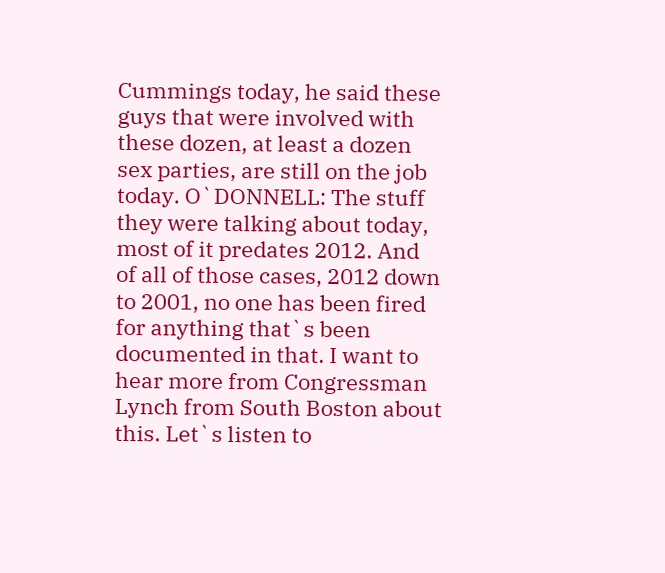Cummings today, he said these guys that were involved with these dozen, at least a dozen sex parties, are still on the job today. O`DONNELL: The stuff they were talking about today, most of it predates 2012. And of all of those cases, 2012 down to 2001, no one has been fired for anything that`s been documented in that. I want to hear more from Congressman Lynch from South Boston about this. Let`s listen to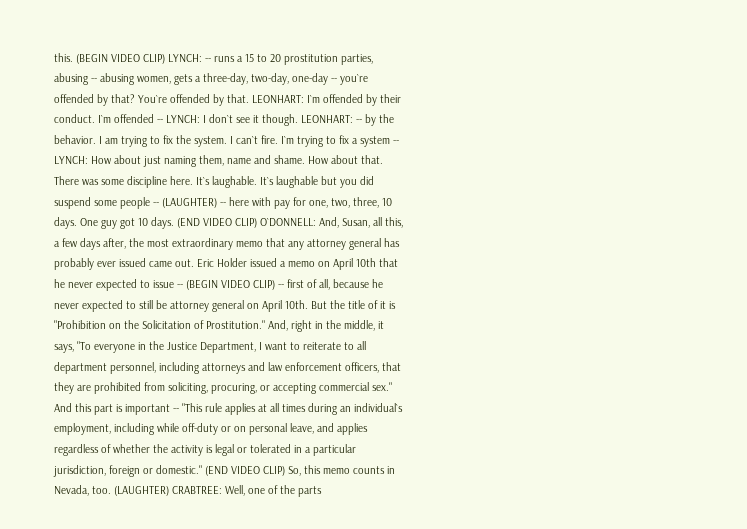this. (BEGIN VIDEO CLIP) LYNCH: -- runs a 15 to 20 prostitution parties, abusing -- abusing women, gets a three-day, two-day, one-day -- you`re offended by that? You`re offended by that. LEONHART: I`m offended by their conduct. I`m offended -- LYNCH: I don`t see it though. LEONHART: -- by the behavior. I am trying to fix the system. I can`t fire. I`m trying to fix a system -- LYNCH: How about just naming them, name and shame. How about that. There was some discipline here. It`s laughable. It`s laughable but you did suspend some people -- (LAUGHTER) -- here with pay for one, two, three, 10 days. One guy got 10 days. (END VIDEO CLIP) O`DONNELL: And, Susan, all this, a few days after, the most extraordinary memo that any attorney general has probably ever issued came out. Eric Holder issued a memo on April 10th that he never expected to issue -- (BEGIN VIDEO CLIP) -- first of all, because he never expected to still be attorney general on April 10th. But the title of it is "Prohibition on the Solicitation of Prostitution." And, right in the middle, it says, "To everyone in the Justice Department, I want to reiterate to all department personnel, including attorneys and law enforcement officers, that they are prohibited from soliciting, procuring, or accepting commercial sex." And this part is important -- "This rule applies at all times during an individual`s employment, including while off-duty or on personal leave, and applies regardless of whether the activity is legal or tolerated in a particular jurisdiction, foreign or domestic." (END VIDEO CLIP) So, this memo counts in Nevada, too. (LAUGHTER) CRABTREE: Well, one of the parts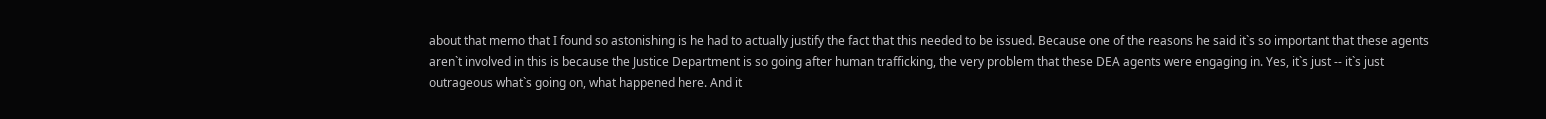about that memo that I found so astonishing is he had to actually justify the fact that this needed to be issued. Because one of the reasons he said it`s so important that these agents aren`t involved in this is because the Justice Department is so going after human trafficking, the very problem that these DEA agents were engaging in. Yes, it`s just -- it`s just outrageous what`s going on, what happened here. And it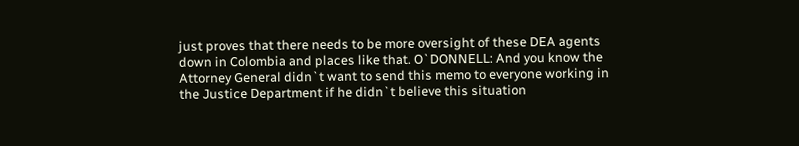just proves that there needs to be more oversight of these DEA agents down in Colombia and places like that. O`DONNELL: And you know the Attorney General didn`t want to send this memo to everyone working in the Justice Department if he didn`t believe this situation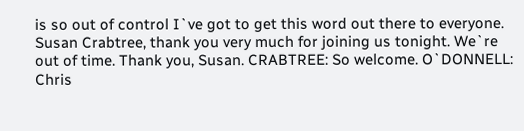is so out of control I`ve got to get this word out there to everyone. Susan Crabtree, thank you very much for joining us tonight. We`re out of time. Thank you, Susan. CRABTREE: So welcome. O`DONNELL: Chris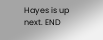Hayes is up next. END